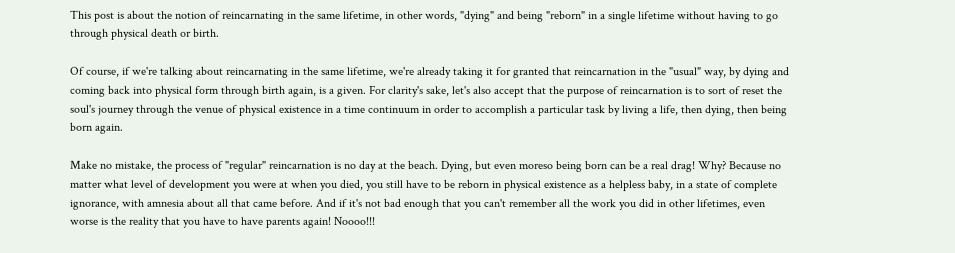This post is about the notion of reincarnating in the same lifetime, in other words, "dying" and being "reborn" in a single lifetime without having to go through physical death or birth.

Of course, if we're talking about reincarnating in the same lifetime, we're already taking it for granted that reincarnation in the "usual" way, by dying and coming back into physical form through birth again, is a given. For clarity's sake, let's also accept that the purpose of reincarnation is to sort of reset the soul's journey through the venue of physical existence in a time continuum in order to accomplish a particular task by living a life, then dying, then being born again.

Make no mistake, the process of "regular" reincarnation is no day at the beach. Dying, but even moreso being born can be a real drag! Why? Because no matter what level of development you were at when you died, you still have to be reborn in physical existence as a helpless baby, in a state of complete ignorance, with amnesia about all that came before. And if it's not bad enough that you can't remember all the work you did in other lifetimes, even worse is the reality that you have to have parents again! Noooo!!!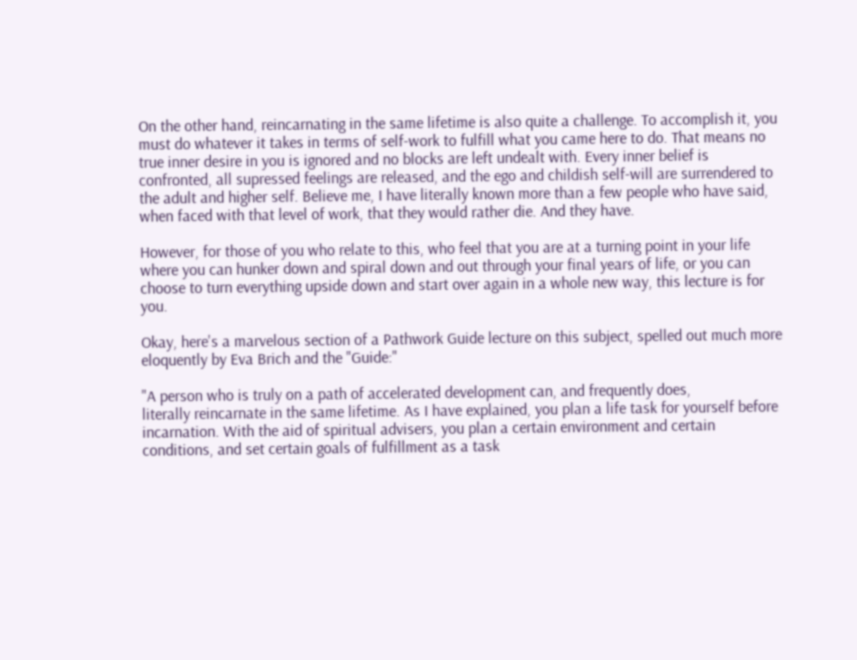On the other hand, reincarnating in the same lifetime is also quite a challenge. To accomplish it, you must do whatever it takes in terms of self-work to fulfill what you came here to do. That means no true inner desire in you is ignored and no blocks are left undealt with. Every inner belief is confronted, all supressed feelings are released, and the ego and childish self-will are surrendered to the adult and higher self. Believe me, I have literally known more than a few people who have said, when faced with that level of work, that they would rather die. And they have.

However, for those of you who relate to this, who feel that you are at a turning point in your life where you can hunker down and spiral down and out through your final years of life, or you can choose to turn everything upside down and start over again in a whole new way, this lecture is for you.

Okay, here's a marvelous section of a Pathwork Guide lecture on this subject, spelled out much more eloquently by Eva Brich and the "Guide:"

"A person who is truly on a path of accelerated development can, and frequently does,
literally reincarnate in the same lifetime. As I have explained, you plan a life task for yourself before
incarnation. With the aid of spiritual advisers, you plan a certain environment and certain
conditions, and set certain goals of fulfillment as a task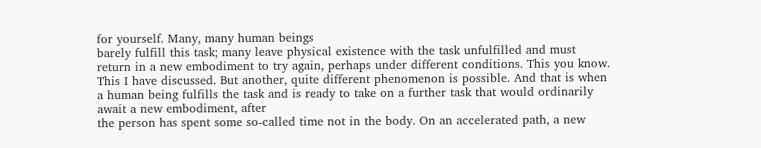for yourself. Many, many human beings
barely fulfill this task; many leave physical existence with the task unfulfilled and must return in a new embodiment to try again, perhaps under different conditions. This you know. This I have discussed. But another, quite different phenomenon is possible. And that is when a human being fulfills the task and is ready to take on a further task that would ordinarily await a new embodiment, after
the person has spent some so-called time not in the body. On an accelerated path, a new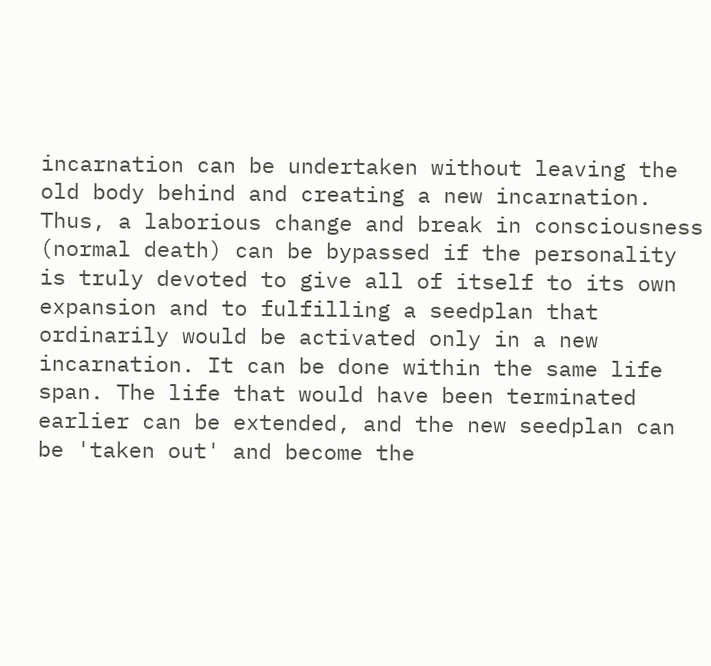incarnation can be undertaken without leaving the old body behind and creating a new incarnation.
Thus, a laborious change and break in consciousness (normal death) can be bypassed if the personality is truly devoted to give all of itself to its own expansion and to fulfilling a seedplan that ordinarily would be activated only in a new incarnation. It can be done within the same life span. The life that would have been terminated earlier can be extended, and the new seedplan can be 'taken out' and become the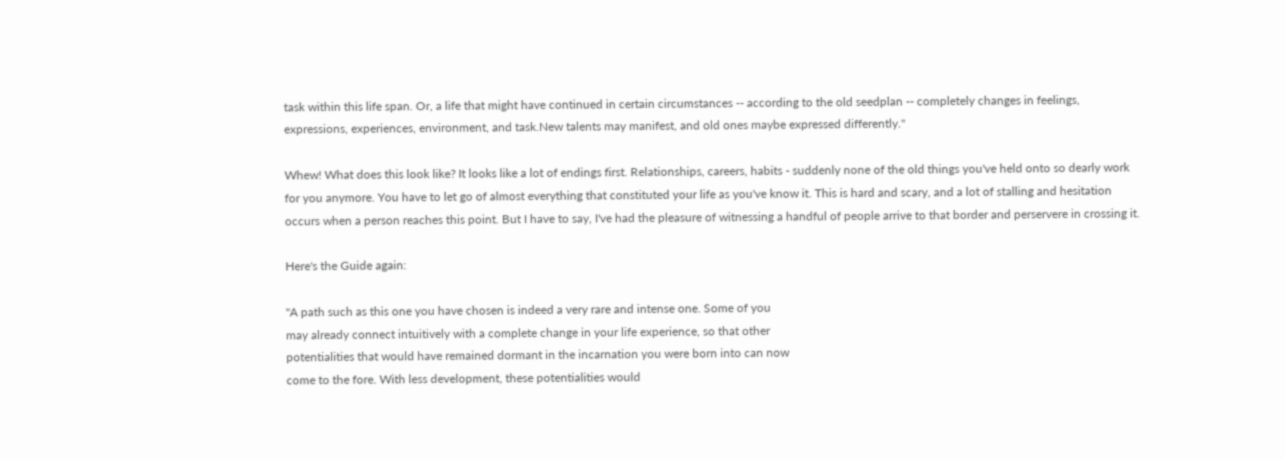task within this life span. Or, a life that might have continued in certain circumstances -- according to the old seedplan -- completely changes in feelings, expressions, experiences, environment, and task.New talents may manifest, and old ones maybe expressed differently."

Whew! What does this look like? It looks like a lot of endings first. Relationships, careers, habits - suddenly none of the old things you've held onto so dearly work for you anymore. You have to let go of almost everything that constituted your life as you've know it. This is hard and scary, and a lot of stalling and hesitation occurs when a person reaches this point. But I have to say, I've had the pleasure of witnessing a handful of people arrive to that border and perservere in crossing it.

Here's the Guide again:

"A path such as this one you have chosen is indeed a very rare and intense one. Some of you
may already connect intuitively with a complete change in your life experience, so that other
potentialities that would have remained dormant in the incarnation you were born into can now
come to the fore. With less development, these potentialities would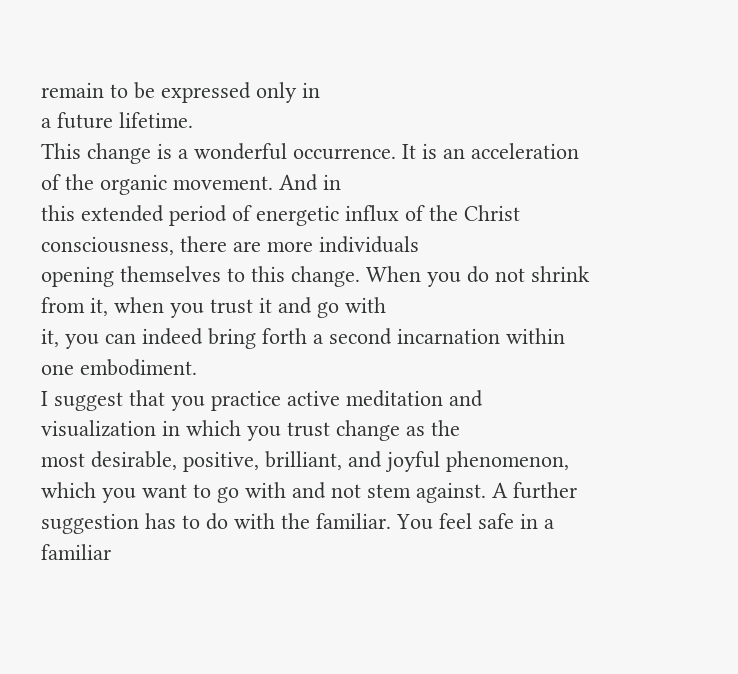remain to be expressed only in
a future lifetime.
This change is a wonderful occurrence. It is an acceleration of the organic movement. And in
this extended period of energetic influx of the Christ consciousness, there are more individuals
opening themselves to this change. When you do not shrink from it, when you trust it and go with
it, you can indeed bring forth a second incarnation within one embodiment.
I suggest that you practice active meditation and visualization in which you trust change as the
most desirable, positive, brilliant, and joyful phenomenon, which you want to go with and not stem against. A further suggestion has to do with the familiar. You feel safe in a familiar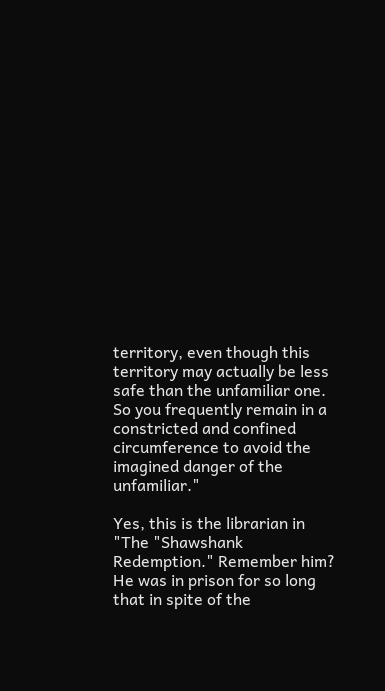territory, even though this territory may actually be less safe than the unfamiliar one. So you frequently remain in a constricted and confined circumference to avoid the imagined danger of the unfamiliar."

Yes, this is the librarian in "The "Shawshank Redemption." Remember him? He was in prison for so long that in spite of the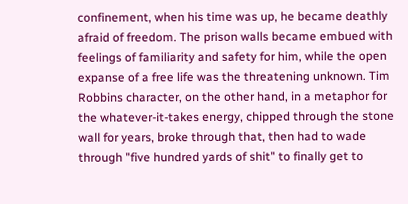confinement, when his time was up, he became deathly afraid of freedom. The prison walls became embued with feelings of familiarity and safety for him, while the open expanse of a free life was the threatening unknown. Tim Robbins character, on the other hand, in a metaphor for the whatever-it-takes energy, chipped through the stone wall for years, broke through that, then had to wade through "five hundred yards of shit" to finally get to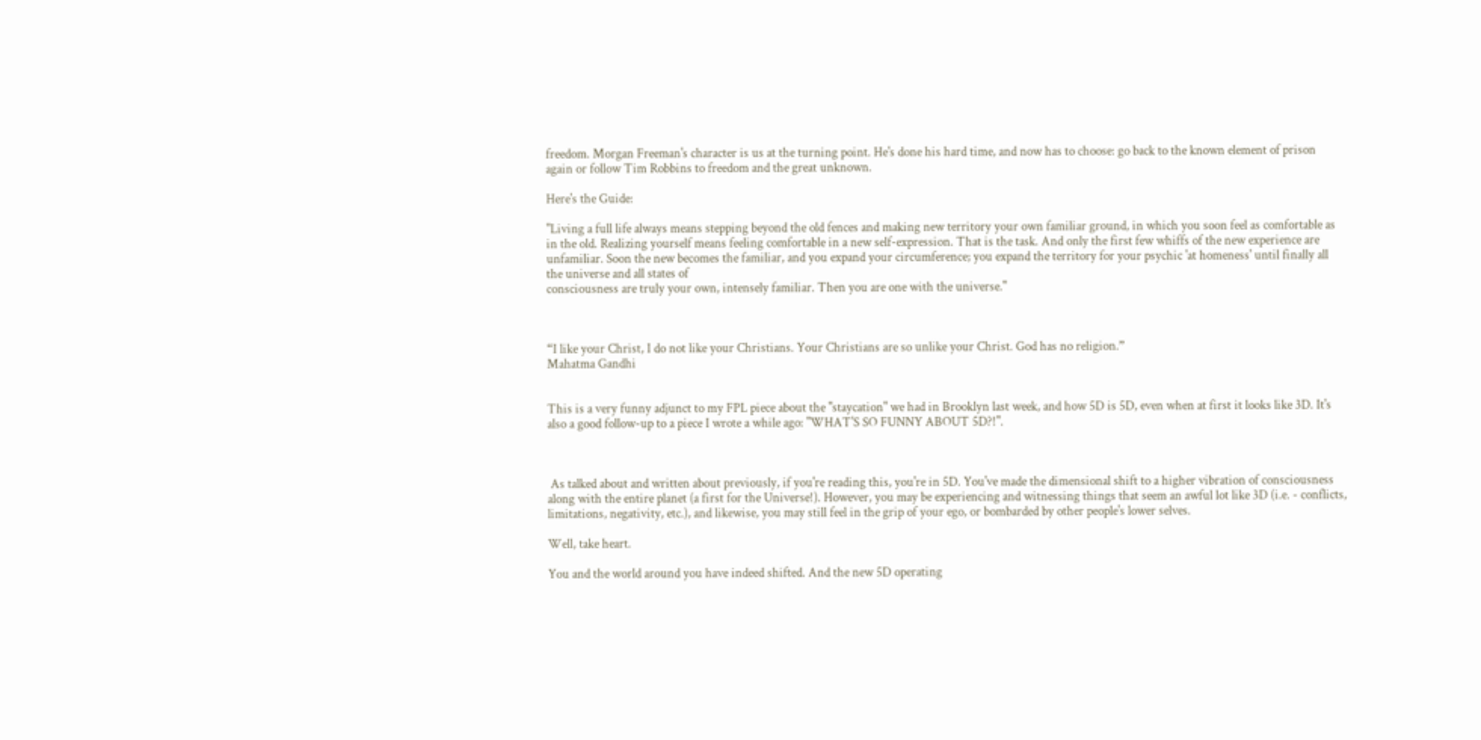freedom. Morgan Freeman's character is us at the turning point. He's done his hard time, and now has to choose: go back to the known element of prison again or follow Tim Robbins to freedom and the great unknown.

Here's the Guide:

"Living a full life always means stepping beyond the old fences and making new territory your own familiar ground, in which you soon feel as comfortable as in the old. Realizing yourself means feeling comfortable in a new self-expression. That is the task. And only the first few whiffs of the new experience are unfamiliar. Soon the new becomes the familiar, and you expand your circumference; you expand the territory for your psychic 'at homeness' until finally all the universe and all states of
consciousness are truly your own, intensely familiar. Then you are one with the universe."



“I like your Christ, I do not like your Christians. Your Christians are so unlike your Christ. God has no religion.”
Mahatma Gandhi


This is a very funny adjunct to my FPL piece about the "staycation" we had in Brooklyn last week, and how 5D is 5D, even when at first it looks like 3D. It's also a good follow-up to a piece I wrote a while ago: "WHAT'S SO FUNNY ABOUT 5D?!".



 As talked about and written about previously, if you're reading this, you're in 5D. You've made the dimensional shift to a higher vibration of consciousness along with the entire planet (a first for the Universe!). However, you may be experiencing and witnessing things that seem an awful lot like 3D (i.e. - conflicts, limitations, negativity, etc.), and likewise, you may still feel in the grip of your ego, or bombarded by other people's lower selves.

Well, take heart.

You and the world around you have indeed shifted. And the new 5D operating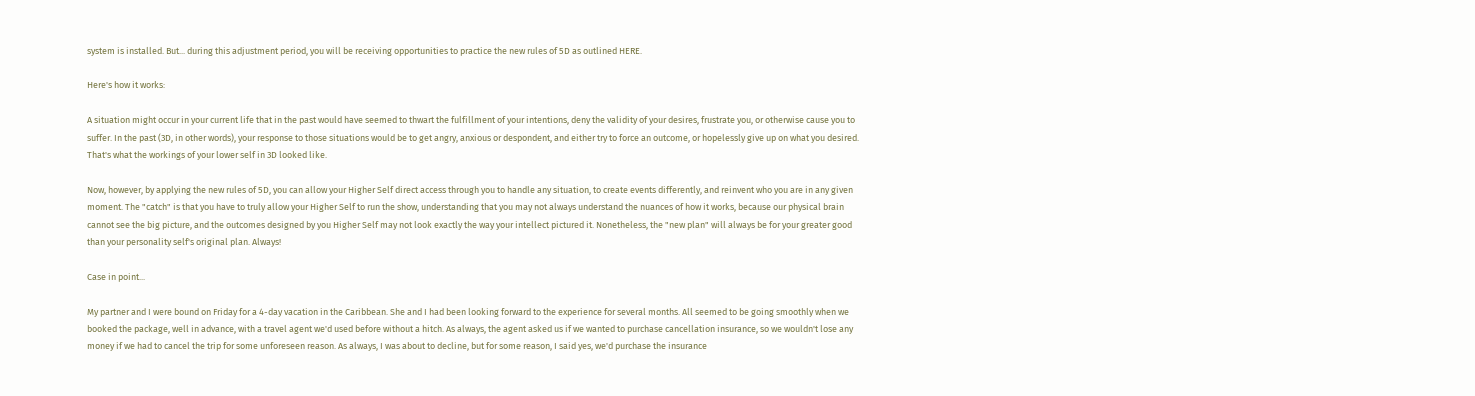system is installed. But... during this adjustment period, you will be receiving opportunities to practice the new rules of 5D as outlined HERE.

Here's how it works:

A situation might occur in your current life that in the past would have seemed to thwart the fulfillment of your intentions, deny the validity of your desires, frustrate you, or otherwise cause you to suffer. In the past (3D, in other words), your response to those situations would be to get angry, anxious or despondent, and either try to force an outcome, or hopelessly give up on what you desired. That's what the workings of your lower self in 3D looked like.

Now, however, by applying the new rules of 5D, you can allow your Higher Self direct access through you to handle any situation, to create events differently, and reinvent who you are in any given moment. The "catch" is that you have to truly allow your Higher Self to run the show, understanding that you may not always understand the nuances of how it works, because our physical brain cannot see the big picture, and the outcomes designed by you Higher Self may not look exactly the way your intellect pictured it. Nonetheless, the "new plan" will always be for your greater good than your personality self's original plan. Always!

Case in point...

My partner and I were bound on Friday for a 4-day vacation in the Caribbean. She and I had been looking forward to the experience for several months. All seemed to be going smoothly when we booked the package, well in advance, with a travel agent we'd used before without a hitch. As always, the agent asked us if we wanted to purchase cancellation insurance, so we wouldn't lose any money if we had to cancel the trip for some unforeseen reason. As always, I was about to decline, but for some reason, I said yes, we'd purchase the insurance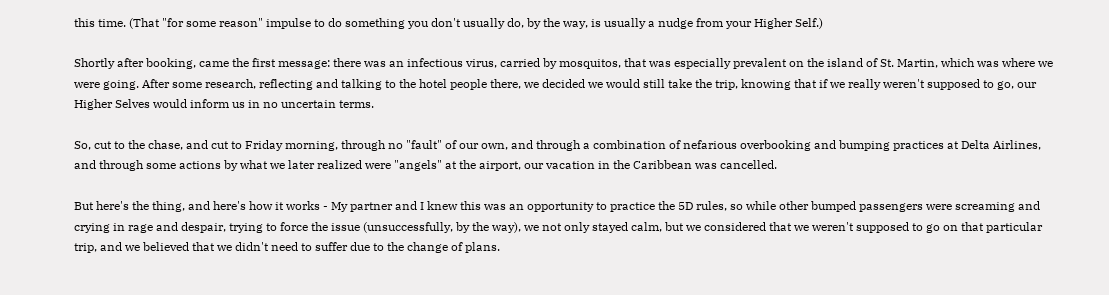this time. (That "for some reason" impulse to do something you don't usually do, by the way, is usually a nudge from your Higher Self.)

Shortly after booking, came the first message: there was an infectious virus, carried by mosquitos, that was especially prevalent on the island of St. Martin, which was where we were going. After some research, reflecting and talking to the hotel people there, we decided we would still take the trip, knowing that if we really weren't supposed to go, our Higher Selves would inform us in no uncertain terms.

So, cut to the chase, and cut to Friday morning, through no "fault" of our own, and through a combination of nefarious overbooking and bumping practices at Delta Airlines, and through some actions by what we later realized were "angels" at the airport, our vacation in the Caribbean was cancelled.

But here's the thing, and here's how it works - My partner and I knew this was an opportunity to practice the 5D rules, so while other bumped passengers were screaming and crying in rage and despair, trying to force the issue (unsuccessfully, by the way), we not only stayed calm, but we considered that we weren't supposed to go on that particular trip, and we believed that we didn't need to suffer due to the change of plans.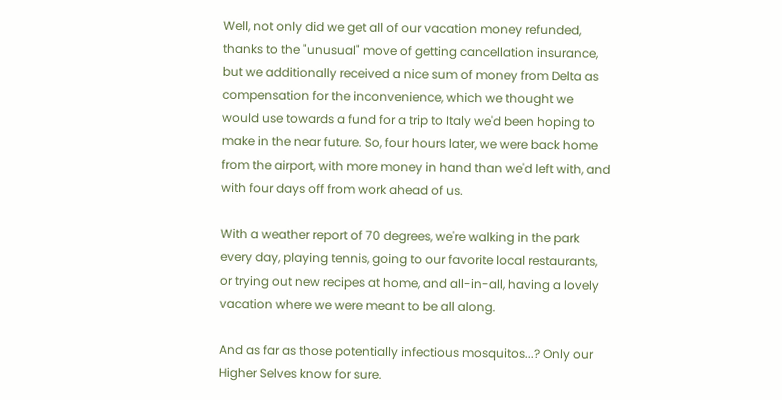Well, not only did we get all of our vacation money refunded, thanks to the "unusual" move of getting cancellation insurance, but we additionally received a nice sum of money from Delta as compensation for the inconvenience, which we thought we would use towards a fund for a trip to Italy we'd been hoping to make in the near future. So, four hours later, we were back home from the airport, with more money in hand than we'd left with, and with four days off from work ahead of us.

With a weather report of 70 degrees, we're walking in the park every day, playing tennis, going to our favorite local restaurants, or trying out new recipes at home, and all-in-all, having a lovely vacation where we were meant to be all along.

And as far as those potentially infectious mosquitos...? Only our Higher Selves know for sure.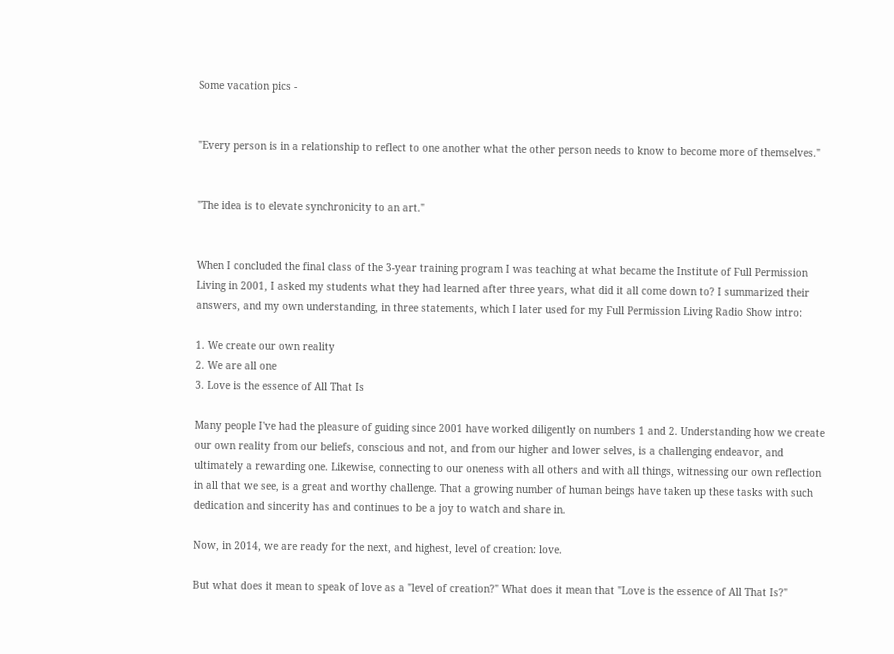Some vacation pics -


"Every person is in a relationship to reflect to one another what the other person needs to know to become more of themselves."


"The idea is to elevate synchronicity to an art."


When I concluded the final class of the 3-year training program I was teaching at what became the Institute of Full Permission Living in 2001, I asked my students what they had learned after three years, what did it all come down to? I summarized their answers, and my own understanding, in three statements, which I later used for my Full Permission Living Radio Show intro:

1. We create our own reality
2. We are all one
3. Love is the essence of All That Is

Many people I've had the pleasure of guiding since 2001 have worked diligently on numbers 1 and 2. Understanding how we create our own reality from our beliefs, conscious and not, and from our higher and lower selves, is a challenging endeavor, and ultimately a rewarding one. Likewise, connecting to our oneness with all others and with all things, witnessing our own reflection in all that we see, is a great and worthy challenge. That a growing number of human beings have taken up these tasks with such dedication and sincerity has and continues to be a joy to watch and share in.

Now, in 2014, we are ready for the next, and highest, level of creation: love.

But what does it mean to speak of love as a "level of creation?" What does it mean that "Love is the essence of All That Is?"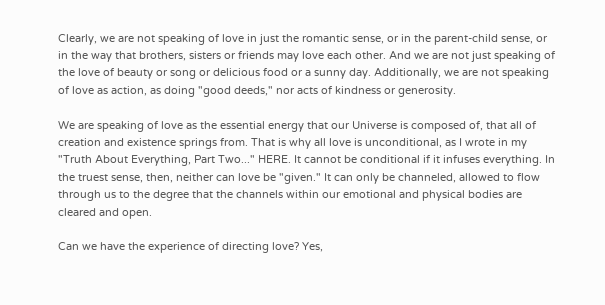Clearly, we are not speaking of love in just the romantic sense, or in the parent-child sense, or in the way that brothers, sisters or friends may love each other. And we are not just speaking of the love of beauty or song or delicious food or a sunny day. Additionally, we are not speaking of love as action, as doing "good deeds," nor acts of kindness or generosity.

We are speaking of love as the essential energy that our Universe is composed of, that all of creation and existence springs from. That is why all love is unconditional, as I wrote in my "Truth About Everything, Part Two..." HERE. It cannot be conditional if it infuses everything. In the truest sense, then, neither can love be "given." It can only be channeled, allowed to flow through us to the degree that the channels within our emotional and physical bodies are cleared and open.

Can we have the experience of directing love? Yes,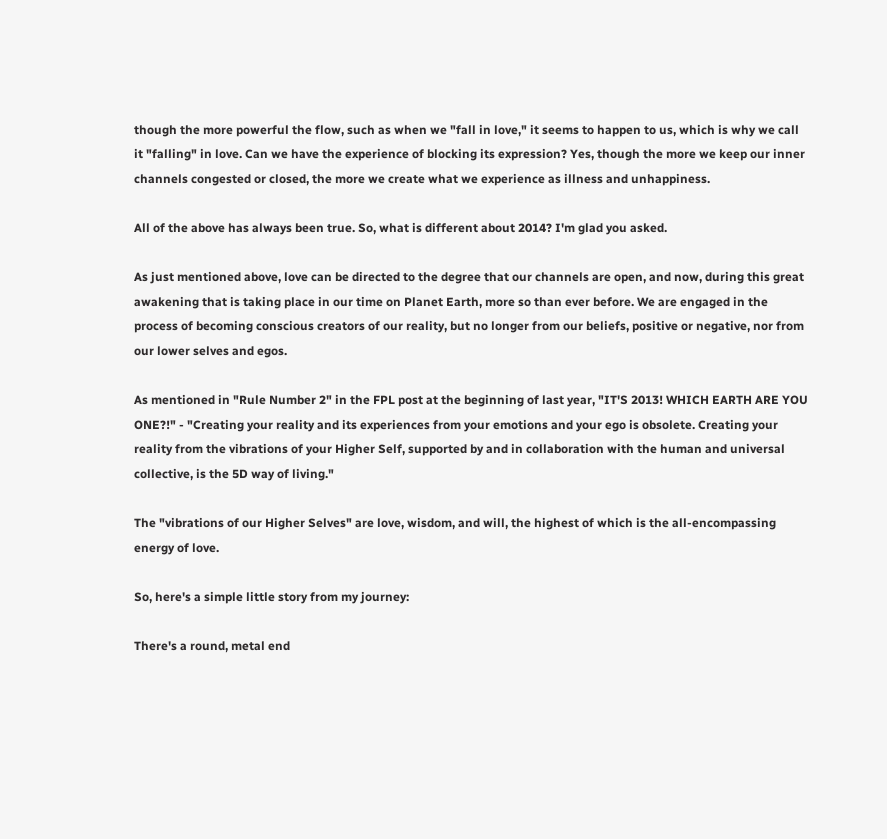though the more powerful the flow, such as when we "fall in love," it seems to happen to us, which is why we call it "falling" in love. Can we have the experience of blocking its expression? Yes, though the more we keep our inner channels congested or closed, the more we create what we experience as illness and unhappiness.

All of the above has always been true. So, what is different about 2014? I'm glad you asked.

As just mentioned above, love can be directed to the degree that our channels are open, and now, during this great awakening that is taking place in our time on Planet Earth, more so than ever before. We are engaged in the process of becoming conscious creators of our reality, but no longer from our beliefs, positive or negative, nor from our lower selves and egos.

As mentioned in "Rule Number 2" in the FPL post at the beginning of last year, "IT'S 2013! WHICH EARTH ARE YOU ONE?!" - "Creating your reality and its experiences from your emotions and your ego is obsolete. Creating your reality from the vibrations of your Higher Self, supported by and in collaboration with the human and universal collective, is the 5D way of living."

The "vibrations of our Higher Selves" are love, wisdom, and will, the highest of which is the all-encompassing energy of love.

So, here's a simple little story from my journey:

There's a round, metal end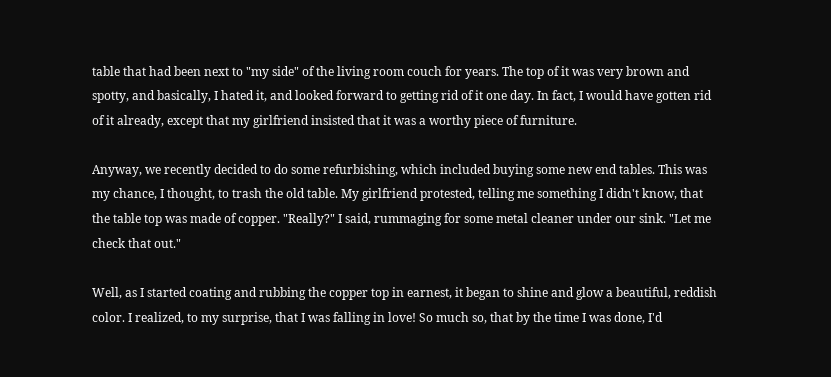table that had been next to "my side" of the living room couch for years. The top of it was very brown and spotty, and basically, I hated it, and looked forward to getting rid of it one day. In fact, I would have gotten rid of it already, except that my girlfriend insisted that it was a worthy piece of furniture.

Anyway, we recently decided to do some refurbishing, which included buying some new end tables. This was my chance, I thought, to trash the old table. My girlfriend protested, telling me something I didn't know, that the table top was made of copper. "Really?" I said, rummaging for some metal cleaner under our sink. "Let me check that out."

Well, as I started coating and rubbing the copper top in earnest, it began to shine and glow a beautiful, reddish color. I realized, to my surprise, that I was falling in love! So much so, that by the time I was done, I'd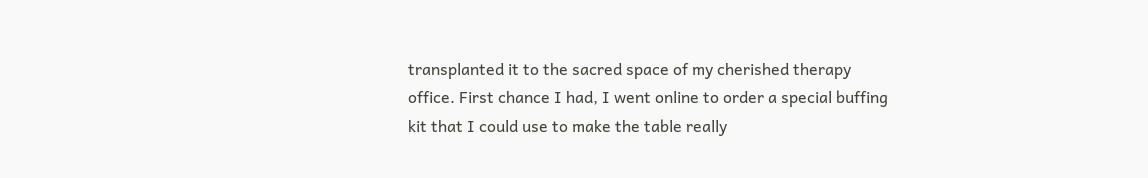transplanted it to the sacred space of my cherished therapy office. First chance I had, I went online to order a special buffing kit that I could use to make the table really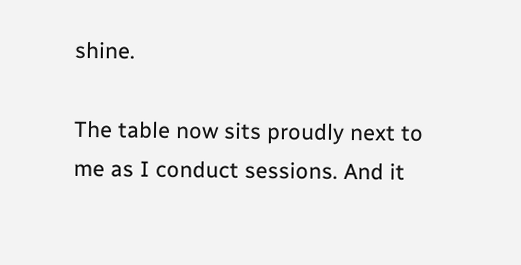shine.

The table now sits proudly next to me as I conduct sessions. And it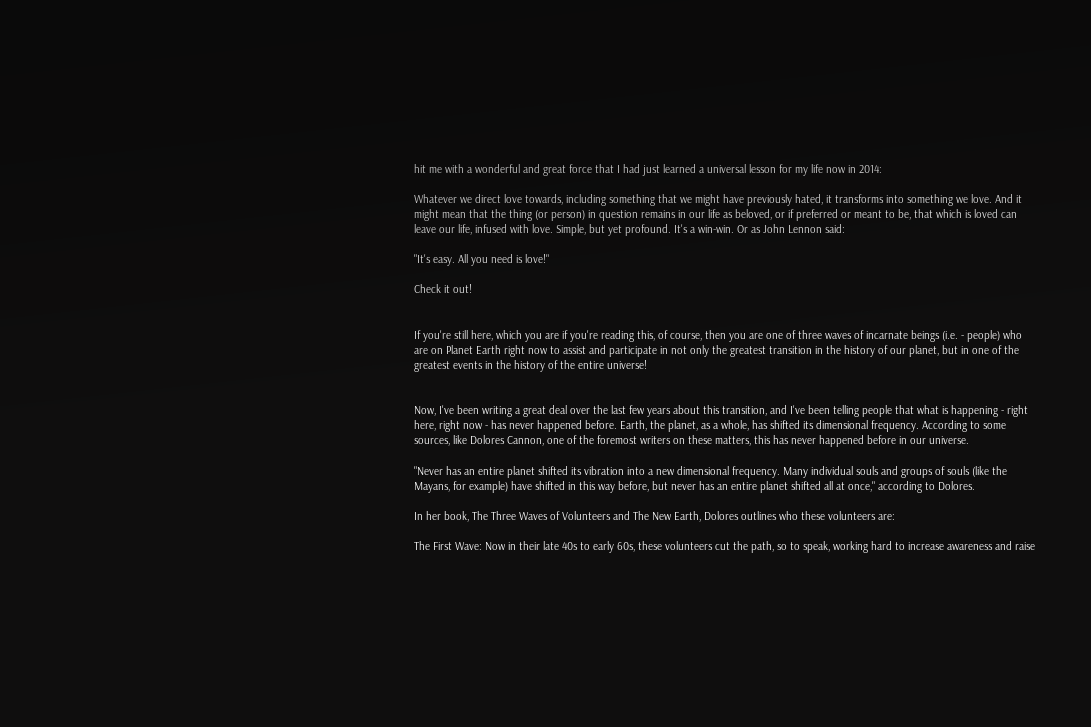hit me with a wonderful and great force that I had just learned a universal lesson for my life now in 2014:

Whatever we direct love towards, including something that we might have previously hated, it transforms into something we love. And it might mean that the thing (or person) in question remains in our life as beloved, or if preferred or meant to be, that which is loved can leave our life, infused with love. Simple, but yet profound. It's a win-win. Or as John Lennon said:

"It's easy. All you need is love!"

Check it out!


If you're still here, which you are if you're reading this, of course, then you are one of three waves of incarnate beings (i.e. - people) who are on Planet Earth right now to assist and participate in not only the greatest transition in the history of our planet, but in one of the greatest events in the history of the entire universe!


Now, I've been writing a great deal over the last few years about this transition, and I've been telling people that what is happening - right here, right now - has never happened before. Earth, the planet, as a whole, has shifted its dimensional frequency. According to some sources, like Dolores Cannon, one of the foremost writers on these matters, this has never happened before in our universe.

"Never has an entire planet shifted its vibration into a new dimensional frequency. Many individual souls and groups of souls (like the Mayans, for example) have shifted in this way before, but never has an entire planet shifted all at once," according to Dolores.

In her book, The Three Waves of Volunteers and The New Earth, Dolores outlines who these volunteers are:

The First Wave: Now in their late 40s to early 60s, these volunteers cut the path, so to speak, working hard to increase awareness and raise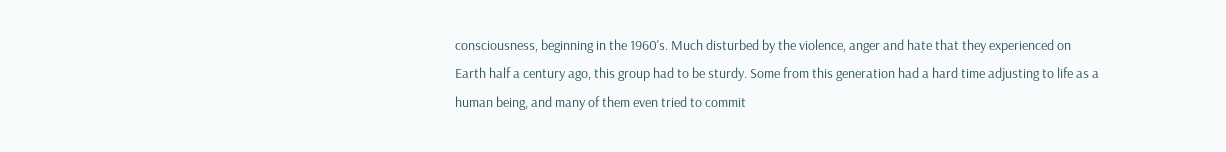consciousness, beginning in the 1960's. Much disturbed by the violence, anger and hate that they experienced on Earth half a century ago, this group had to be sturdy. Some from this generation had a hard time adjusting to life as a human being, and many of them even tried to commit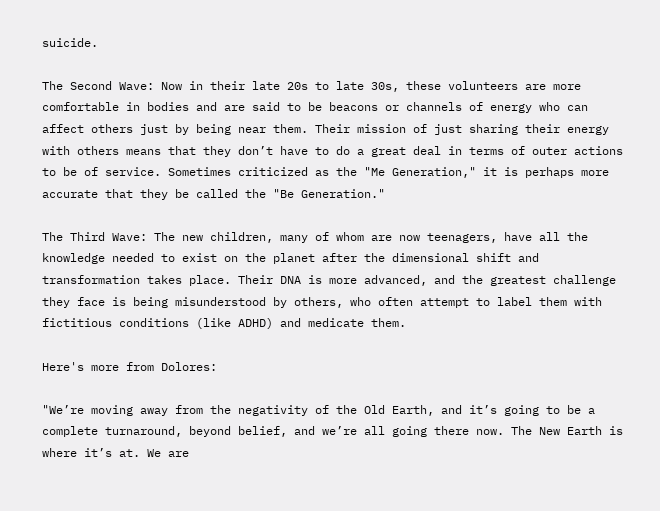suicide.

The Second Wave: Now in their late 20s to late 30s, these volunteers are more comfortable in bodies and are said to be beacons or channels of energy who can affect others just by being near them. Their mission of just sharing their energy with others means that they don’t have to do a great deal in terms of outer actions to be of service. Sometimes criticized as the "Me Generation," it is perhaps more accurate that they be called the "Be Generation."

The Third Wave: The new children, many of whom are now teenagers, have all the knowledge needed to exist on the planet after the dimensional shift and transformation takes place. Their DNA is more advanced, and the greatest challenge they face is being misunderstood by others, who often attempt to label them with fictitious conditions (like ADHD) and medicate them.

Here's more from Dolores:

"We’re moving away from the negativity of the Old Earth, and it’s going to be a complete turnaround, beyond belief, and we’re all going there now. The New Earth is where it’s at. We are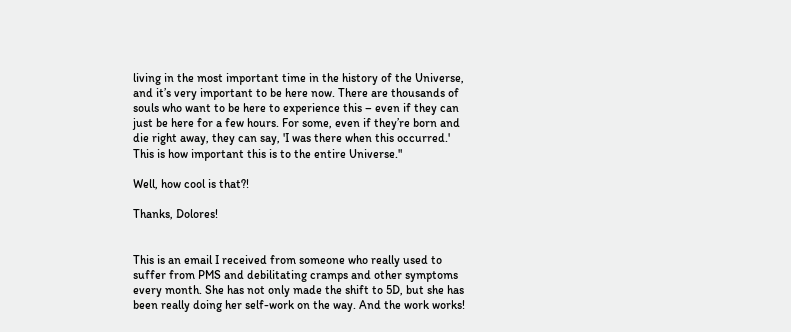living in the most important time in the history of the Universe, and it’s very important to be here now. There are thousands of souls who want to be here to experience this – even if they can just be here for a few hours. For some, even if they’re born and die right away, they can say, 'I was there when this occurred.' This is how important this is to the entire Universe."

Well, how cool is that?!

Thanks, Dolores!


This is an email I received from someone who really used to suffer from PMS and debilitating cramps and other symptoms every month. She has not only made the shift to 5D, but she has been really doing her self-work on the way. And the work works!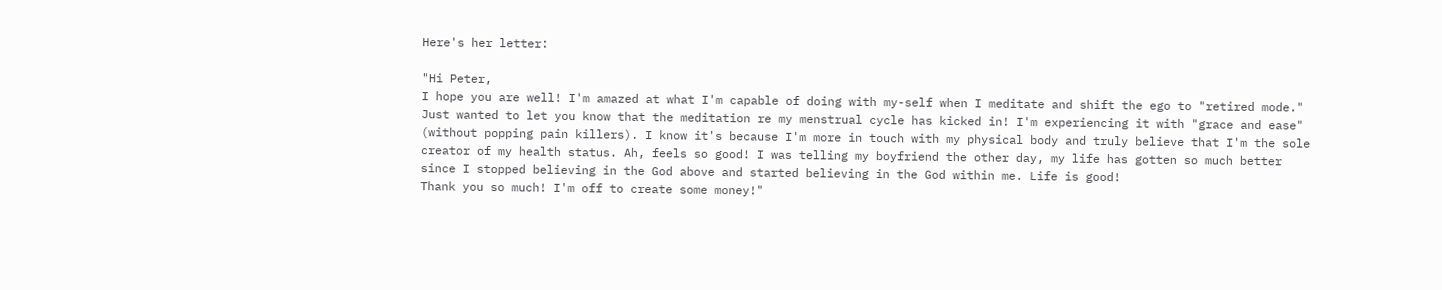Here's her letter:

"Hi Peter,
I hope you are well! I'm amazed at what I'm capable of doing with my-self when I meditate and shift the ego to "retired mode."  Just wanted to let you know that the meditation re my menstrual cycle has kicked in! I'm experiencing it with "grace and ease" (without popping pain killers). I know it's because I'm more in touch with my physical body and truly believe that I'm the sole creator of my health status. Ah, feels so good! I was telling my boyfriend the other day, my life has gotten so much better since I stopped believing in the God above and started believing in the God within me. Life is good!
Thank you so much! I'm off to create some money!"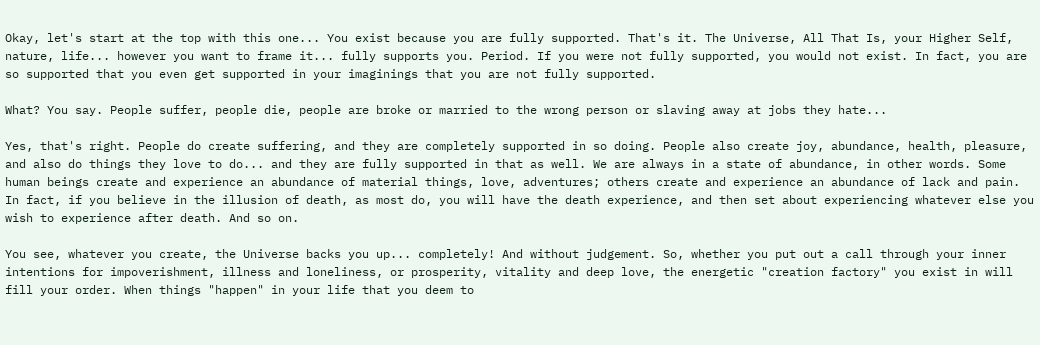Okay, let's start at the top with this one... You exist because you are fully supported. That's it. The Universe, All That Is, your Higher Self, nature, life... however you want to frame it... fully supports you. Period. If you were not fully supported, you would not exist. In fact, you are so supported that you even get supported in your imaginings that you are not fully supported.

What? You say. People suffer, people die, people are broke or married to the wrong person or slaving away at jobs they hate...

Yes, that's right. People do create suffering, and they are completely supported in so doing. People also create joy, abundance, health, pleasure, and also do things they love to do... and they are fully supported in that as well. We are always in a state of abundance, in other words. Some human beings create and experience an abundance of material things, love, adventures; others create and experience an abundance of lack and pain. In fact, if you believe in the illusion of death, as most do, you will have the death experience, and then set about experiencing whatever else you wish to experience after death. And so on.

You see, whatever you create, the Universe backs you up... completely! And without judgement. So, whether you put out a call through your inner intentions for impoverishment, illness and loneliness, or prosperity, vitality and deep love, the energetic "creation factory" you exist in will fill your order. When things "happen" in your life that you deem to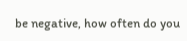be negative, how often do you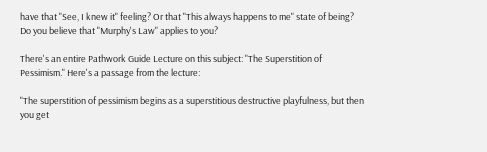have that "See, I knew it" feeling? Or that "This always happens to me" state of being? Do you believe that "Murphy's Law" applies to you?

There's an entire Pathwork Guide Lecture on this subject: "The Superstition of Pessimism." Here's a passage from the lecture:

"The superstition of pessimism begins as a superstitious destructive playfulness, but then you get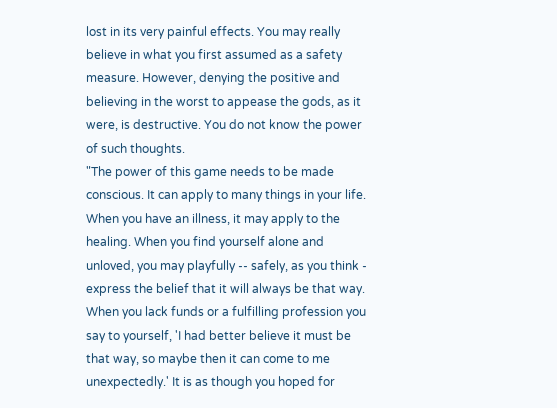lost in its very painful effects. You may really believe in what you first assumed as a safety measure. However, denying the positive and believing in the worst to appease the gods, as it were, is destructive. You do not know the power of such thoughts.
"The power of this game needs to be made conscious. It can apply to many things in your life. When you have an illness, it may apply to the healing. When you find yourself alone and unloved, you may playfully -- safely, as you think - express the belief that it will always be that way. When you lack funds or a fulfilling profession you say to yourself, 'I had better believe it must be that way, so maybe then it can come to me unexpectedly.' It is as though you hoped for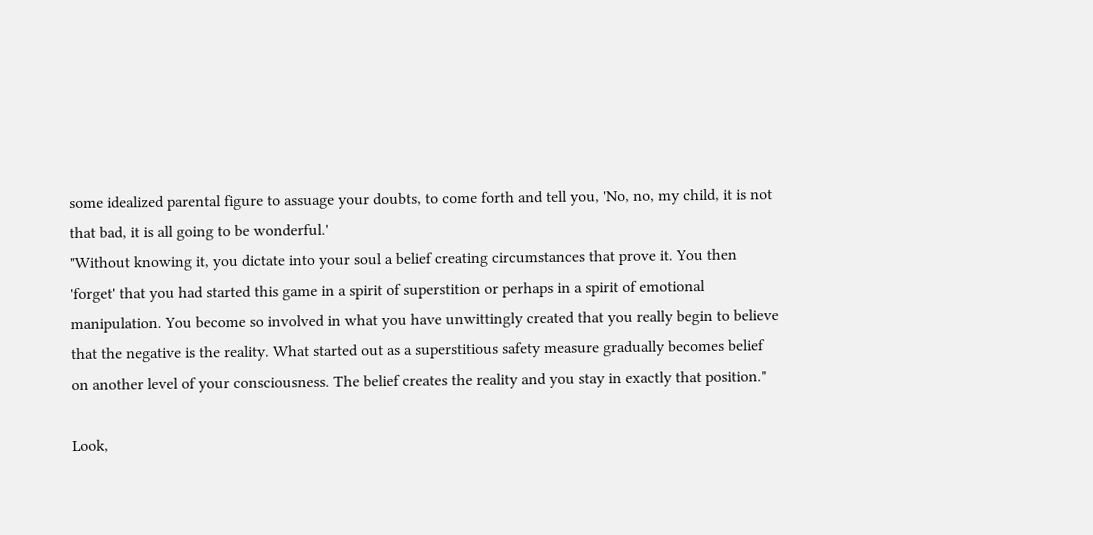some idealized parental figure to assuage your doubts, to come forth and tell you, 'No, no, my child, it is not that bad, it is all going to be wonderful.'
"Without knowing it, you dictate into your soul a belief creating circumstances that prove it. You then 'forget' that you had started this game in a spirit of superstition or perhaps in a spirit of emotional manipulation. You become so involved in what you have unwittingly created that you really begin to believe that the negative is the reality. What started out as a superstitious safety measure gradually becomes belief on another level of your consciousness. The belief creates the reality and you stay in exactly that position."

Look,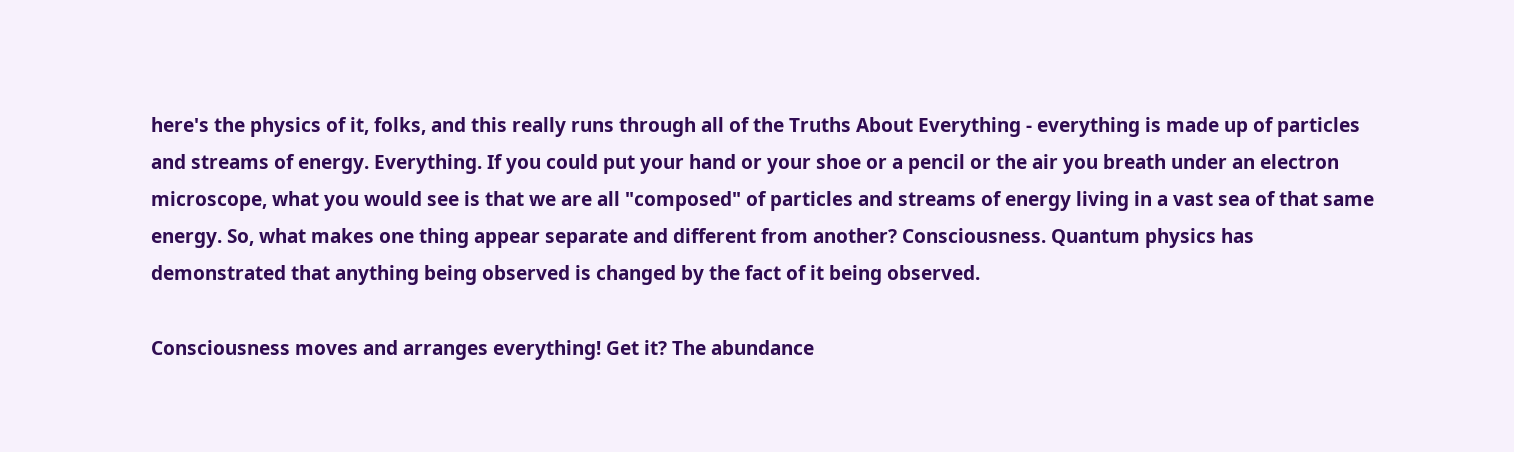here's the physics of it, folks, and this really runs through all of the Truths About Everything - everything is made up of particles and streams of energy. Everything. If you could put your hand or your shoe or a pencil or the air you breath under an electron microscope, what you would see is that we are all "composed" of particles and streams of energy living in a vast sea of that same energy. So, what makes one thing appear separate and different from another? Consciousness. Quantum physics has demonstrated that anything being observed is changed by the fact of it being observed.

Consciousness moves and arranges everything! Get it? The abundance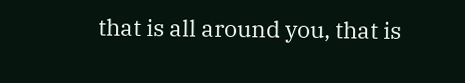that is all around you, that is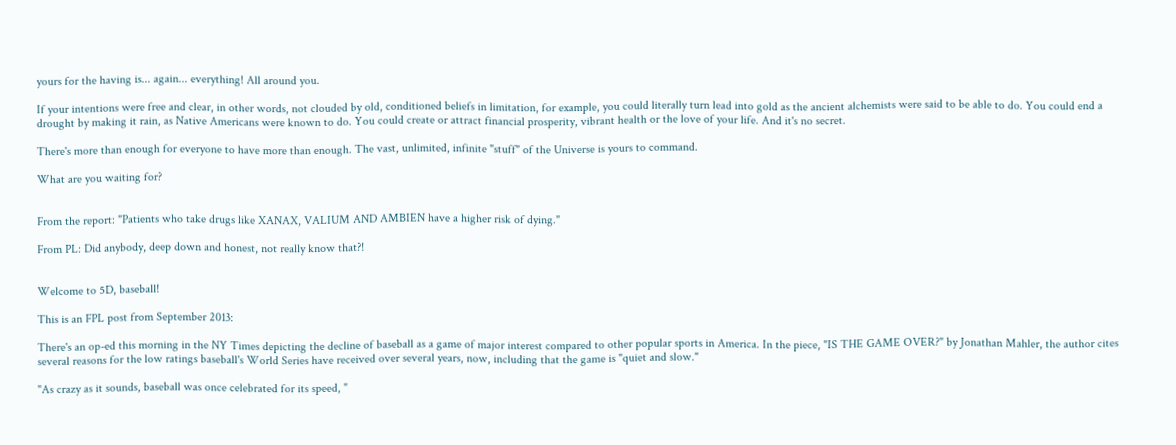yours for the having is... again... everything! All around you.

If your intentions were free and clear, in other words, not clouded by old, conditioned beliefs in limitation, for example, you could literally turn lead into gold as the ancient alchemists were said to be able to do. You could end a drought by making it rain, as Native Americans were known to do. You could create or attract financial prosperity, vibrant health or the love of your life. And it's no secret.

There's more than enough for everyone to have more than enough. The vast, unlimited, infinite "stuff" of the Universe is yours to command.

What are you waiting for?


From the report: "Patients who take drugs like XANAX, VALIUM AND AMBIEN have a higher risk of dying."

From PL: Did anybody, deep down and honest, not really know that?!


Welcome to 5D, baseball!

This is an FPL post from September 2013:

There's an op-ed this morning in the NY Times depicting the decline of baseball as a game of major interest compared to other popular sports in America. In the piece, "IS THE GAME OVER?" by Jonathan Mahler, the author cites several reasons for the low ratings baseball's World Series have received over several years, now, including that the game is "quiet and slow."

"As crazy as it sounds, baseball was once celebrated for its speed, "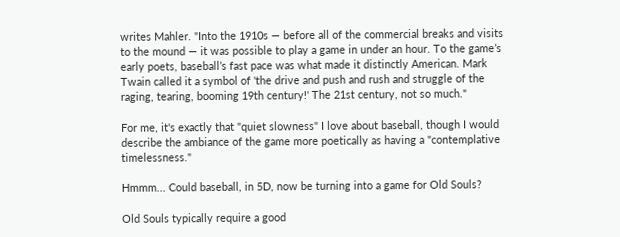writes Mahler. "Into the 1910s — before all of the commercial breaks and visits to the mound — it was possible to play a game in under an hour. To the game’s early poets, baseball’s fast pace was what made it distinctly American. Mark Twain called it a symbol of 'the drive and push and rush and struggle of the raging, tearing, booming 19th century!' The 21st century, not so much."

For me, it's exactly that "quiet slowness" I love about baseball, though I would describe the ambiance of the game more poetically as having a "contemplative timelessness."

Hmmm... Could baseball, in 5D, now be turning into a game for Old Souls?

Old Souls typically require a good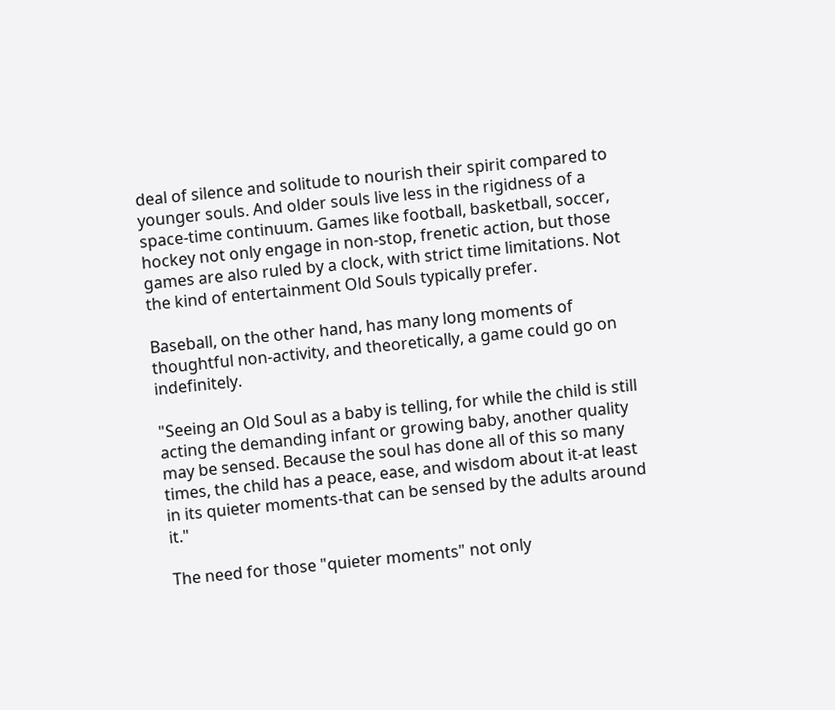deal of silence and solitude to nourish their spirit compared to younger souls. And older souls live less in the rigidness of a space-time continuum. Games like football, basketball, soccer, hockey not only engage in non-stop, frenetic action, but those games are also ruled by a clock, with strict time limitations. Not the kind of entertainment Old Souls typically prefer.

Baseball, on the other hand, has many long moments of thoughtful non-activity, and theoretically, a game could go on indefinitely.

"Seeing an Old Soul as a baby is telling, for while the child is still acting the demanding infant or growing baby, another quality may be sensed. Because the soul has done all of this so many times, the child has a peace, ease, and wisdom about it-at least in its quieter moments-that can be sensed by the adults around it."

The need for those "quieter moments" not only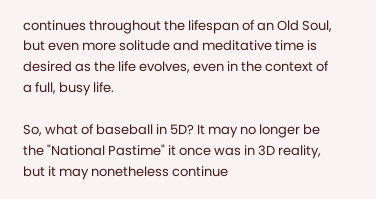continues throughout the lifespan of an Old Soul, but even more solitude and meditative time is desired as the life evolves, even in the context of a full, busy life.

So, what of baseball in 5D? It may no longer be the "National Pastime" it once was in 3D reality, but it may nonetheless continue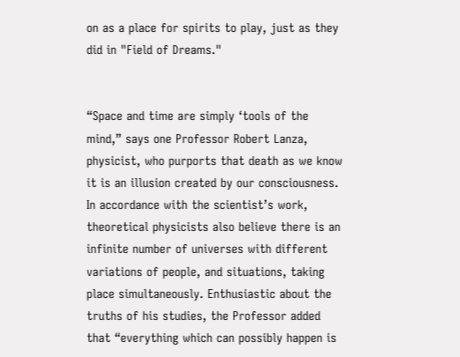on as a place for spirits to play, just as they did in "Field of Dreams."


“Space and time are simply ‘tools of the mind,” says one Professor Robert Lanza, physicist, who purports that death as we know it is an illusion created by our consciousness. In accordance with the scientist’s work, theoretical physicists also believe there is an infinite number of universes with different variations of people, and situations, taking place simultaneously. Enthusiastic about the truths of his studies, the Professor added that “everything which can possibly happen is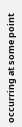occurring at some point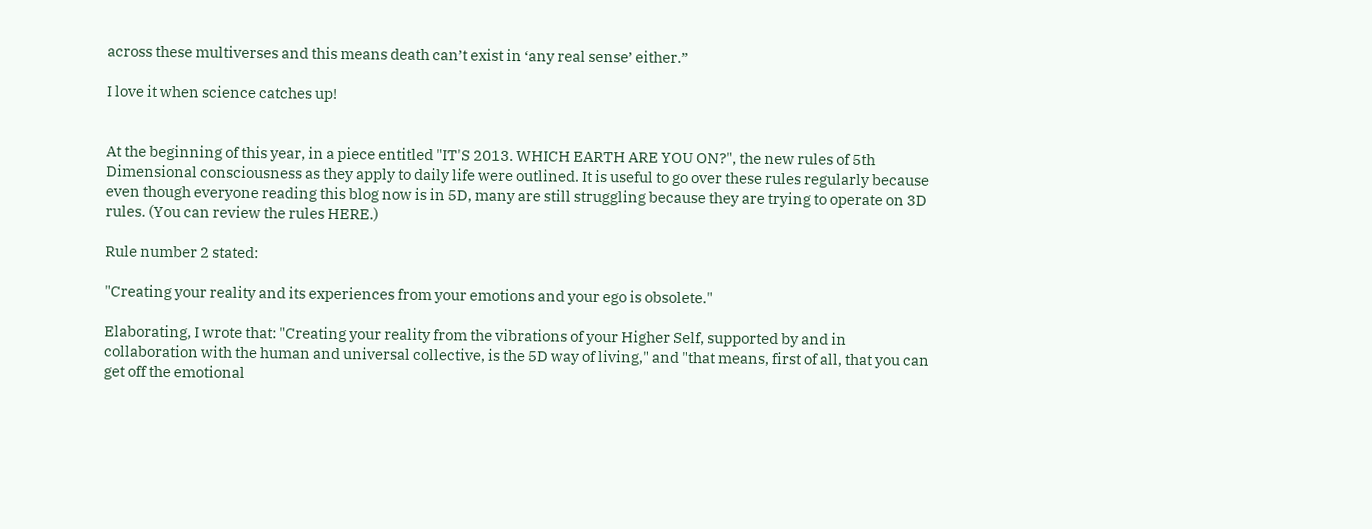across these multiverses and this means death can’t exist in ‘any real sense’ either.”

I love it when science catches up!


At the beginning of this year, in a piece entitled "IT'S 2013. WHICH EARTH ARE YOU ON?", the new rules of 5th Dimensional consciousness as they apply to daily life were outlined. It is useful to go over these rules regularly because even though everyone reading this blog now is in 5D, many are still struggling because they are trying to operate on 3D rules. (You can review the rules HERE.)

Rule number 2 stated:

"Creating your reality and its experiences from your emotions and your ego is obsolete."

Elaborating, I wrote that: "Creating your reality from the vibrations of your Higher Self, supported by and in collaboration with the human and universal collective, is the 5D way of living," and "that means, first of all, that you can get off the emotional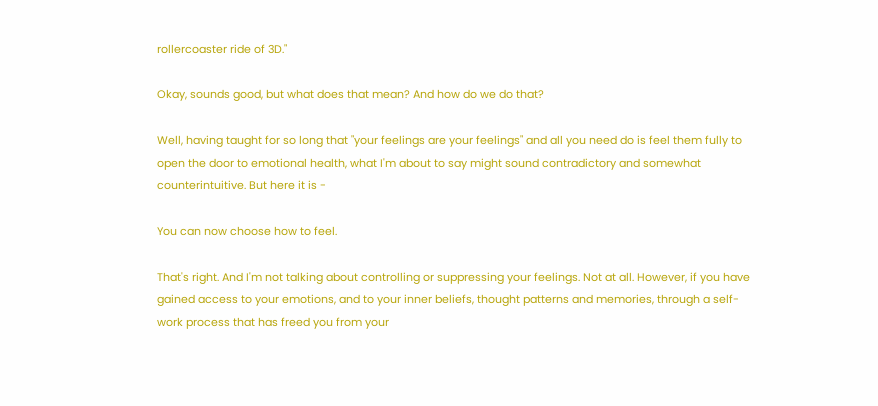rollercoaster ride of 3D."

Okay, sounds good, but what does that mean? And how do we do that?

Well, having taught for so long that "your feelings are your feelings" and all you need do is feel them fully to open the door to emotional health, what I'm about to say might sound contradictory and somewhat counterintuitive. But here it is -

You can now choose how to feel.

That's right. And I'm not talking about controlling or suppressing your feelings. Not at all. However, if you have gained access to your emotions, and to your inner beliefs, thought patterns and memories, through a self-work process that has freed you from your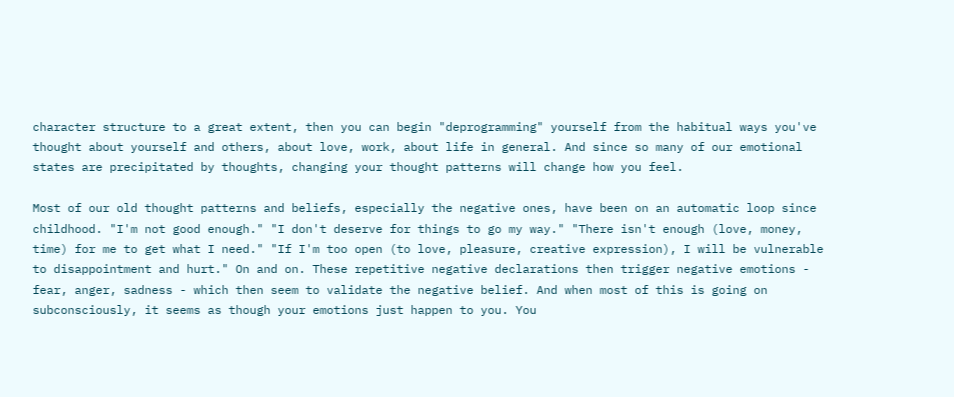character structure to a great extent, then you can begin "deprogramming" yourself from the habitual ways you've thought about yourself and others, about love, work, about life in general. And since so many of our emotional states are precipitated by thoughts, changing your thought patterns will change how you feel.

Most of our old thought patterns and beliefs, especially the negative ones, have been on an automatic loop since childhood. "I'm not good enough." "I don't deserve for things to go my way." "There isn't enough (love, money, time) for me to get what I need." "If I'm too open (to love, pleasure, creative expression), I will be vulnerable to disappointment and hurt." On and on. These repetitive negative declarations then trigger negative emotions - fear, anger, sadness - which then seem to validate the negative belief. And when most of this is going on subconsciously, it seems as though your emotions just happen to you. You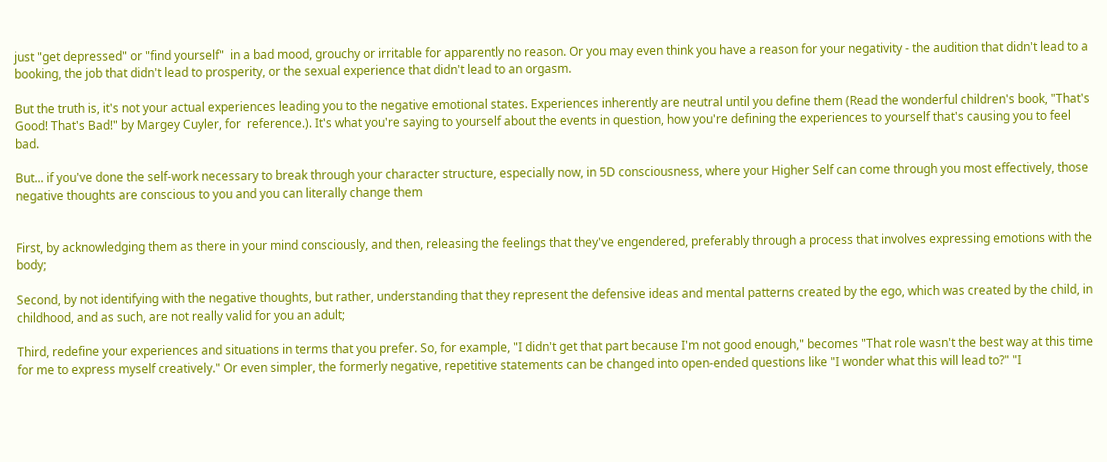just "get depressed" or "find yourself"  in a bad mood, grouchy or irritable for apparently no reason. Or you may even think you have a reason for your negativity - the audition that didn't lead to a booking, the job that didn't lead to prosperity, or the sexual experience that didn't lead to an orgasm.

But the truth is, it's not your actual experiences leading you to the negative emotional states. Experiences inherently are neutral until you define them (Read the wonderful children's book, "That's Good! That's Bad!" by Margey Cuyler, for  reference.). It's what you're saying to yourself about the events in question, how you're defining the experiences to yourself that's causing you to feel bad.

But... if you've done the self-work necessary to break through your character structure, especially now, in 5D consciousness, where your Higher Self can come through you most effectively, those negative thoughts are conscious to you and you can literally change them


First, by acknowledging them as there in your mind consciously, and then, releasing the feelings that they've engendered, preferably through a process that involves expressing emotions with the body;

Second, by not identifying with the negative thoughts, but rather, understanding that they represent the defensive ideas and mental patterns created by the ego, which was created by the child, in childhood, and as such, are not really valid for you an adult;

Third, redefine your experiences and situations in terms that you prefer. So, for example, "I didn't get that part because I'm not good enough," becomes "That role wasn't the best way at this time for me to express myself creatively." Or even simpler, the formerly negative, repetitive statements can be changed into open-ended questions like "I wonder what this will lead to?" "I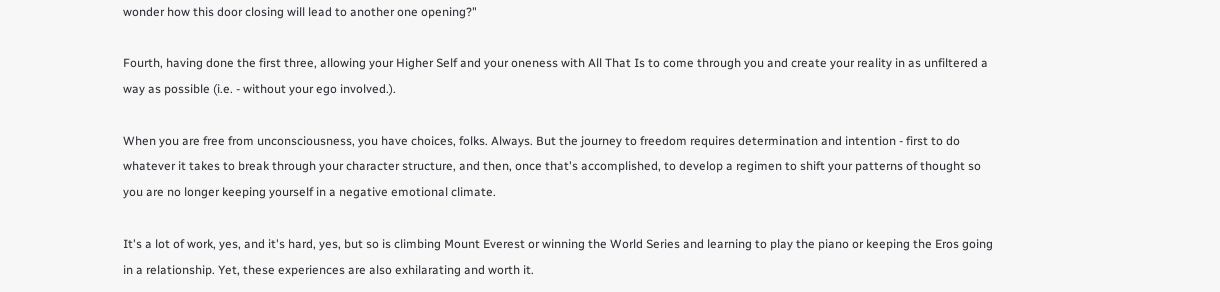wonder how this door closing will lead to another one opening?"

Fourth, having done the first three, allowing your Higher Self and your oneness with All That Is to come through you and create your reality in as unfiltered a way as possible (i.e. - without your ego involved.).

When you are free from unconsciousness, you have choices, folks. Always. But the journey to freedom requires determination and intention - first to do whatever it takes to break through your character structure, and then, once that's accomplished, to develop a regimen to shift your patterns of thought so you are no longer keeping yourself in a negative emotional climate.

It's a lot of work, yes, and it's hard, yes, but so is climbing Mount Everest or winning the World Series and learning to play the piano or keeping the Eros going in a relationship. Yet, these experiences are also exhilarating and worth it.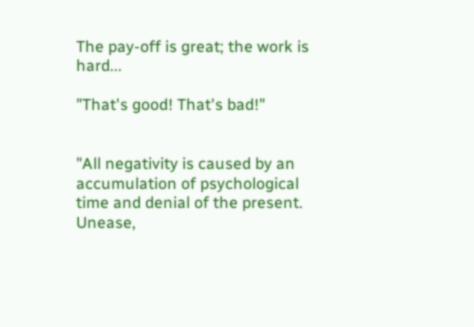The pay-off is great; the work is hard...

"That's good! That's bad!"


"All negativity is caused by an accumulation of psychological time and denial of the present. Unease,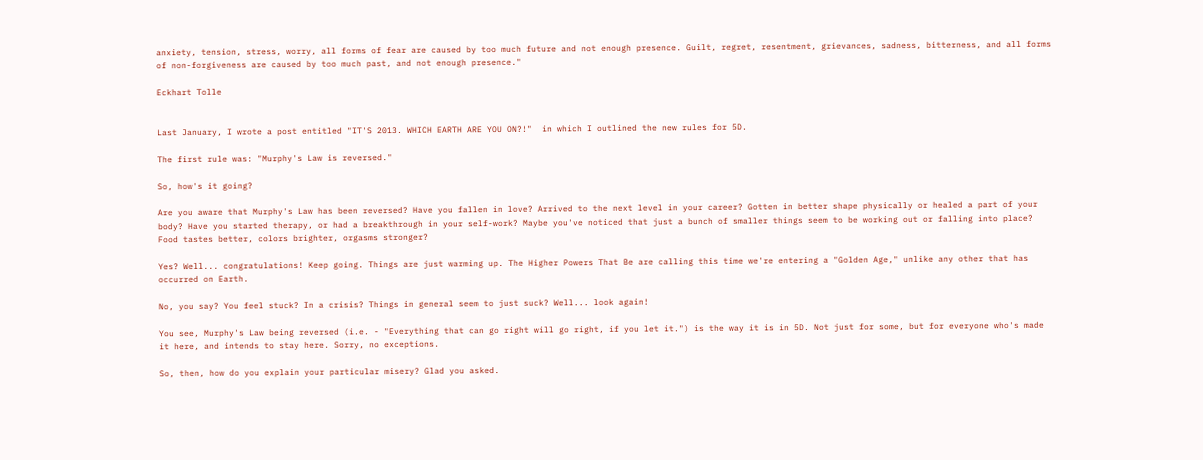anxiety, tension, stress, worry, all forms of fear are caused by too much future and not enough presence. Guilt, regret, resentment, grievances, sadness, bitterness, and all forms of non-forgiveness are caused by too much past, and not enough presence."

Eckhart Tolle


Last January, I wrote a post entitled "IT'S 2013. WHICH EARTH ARE YOU ON?!"  in which I outlined the new rules for 5D.

The first rule was: "Murphy's Law is reversed."

So, how's it going?

Are you aware that Murphy's Law has been reversed? Have you fallen in love? Arrived to the next level in your career? Gotten in better shape physically or healed a part of your body? Have you started therapy, or had a breakthrough in your self-work? Maybe you've noticed that just a bunch of smaller things seem to be working out or falling into place? Food tastes better, colors brighter, orgasms stronger?

Yes? Well... congratulations! Keep going. Things are just warming up. The Higher Powers That Be are calling this time we're entering a "Golden Age," unlike any other that has occurred on Earth.

No, you say? You feel stuck? In a crisis? Things in general seem to just suck? Well... look again!

You see, Murphy's Law being reversed (i.e. - "Everything that can go right will go right, if you let it.") is the way it is in 5D. Not just for some, but for everyone who's made it here, and intends to stay here. Sorry, no exceptions.

So, then, how do you explain your particular misery? Glad you asked.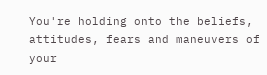You're holding onto the beliefs, attitudes, fears and maneuvers of your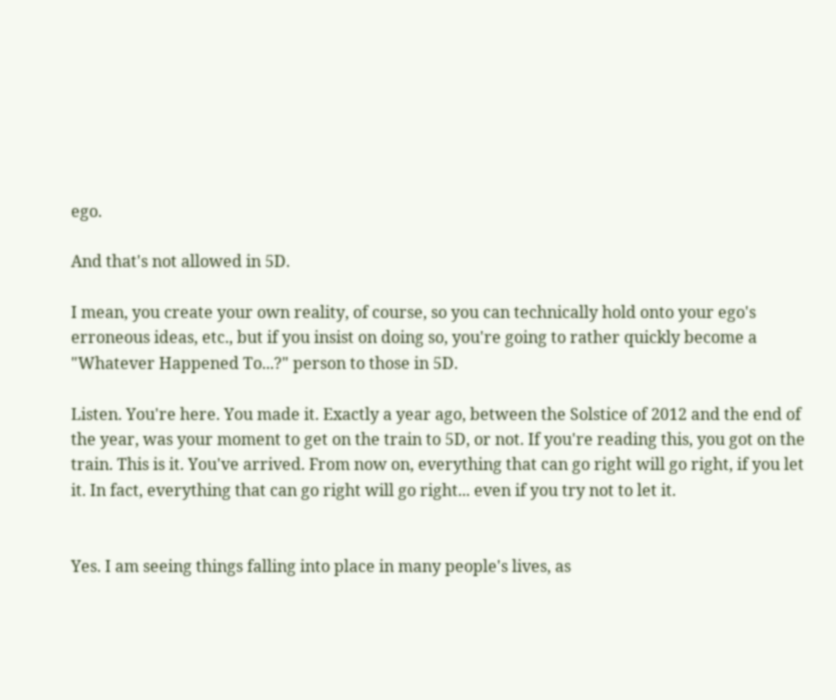ego.

And that's not allowed in 5D.

I mean, you create your own reality, of course, so you can technically hold onto your ego's erroneous ideas, etc., but if you insist on doing so, you're going to rather quickly become a "Whatever Happened To...?" person to those in 5D.

Listen. You're here. You made it. Exactly a year ago, between the Solstice of 2012 and the end of the year, was your moment to get on the train to 5D, or not. If you're reading this, you got on the train. This is it. You've arrived. From now on, everything that can go right will go right, if you let it. In fact, everything that can go right will go right... even if you try not to let it.


Yes. I am seeing things falling into place in many people's lives, as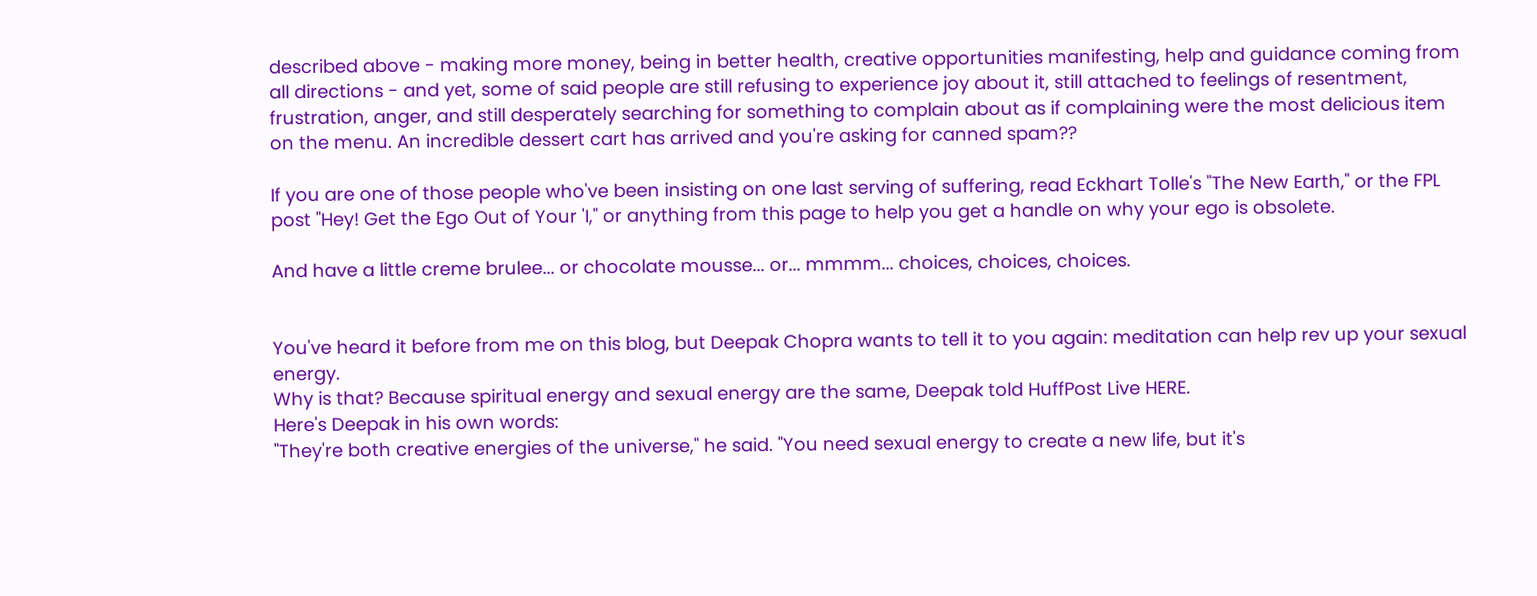described above - making more money, being in better health, creative opportunities manifesting, help and guidance coming from all directions - and yet, some of said people are still refusing to experience joy about it, still attached to feelings of resentment, frustration, anger, and still desperately searching for something to complain about as if complaining were the most delicious item on the menu. An incredible dessert cart has arrived and you're asking for canned spam??

If you are one of those people who've been insisting on one last serving of suffering, read Eckhart Tolle's "The New Earth," or the FPL post "Hey! Get the Ego Out of Your 'I," or anything from this page to help you get a handle on why your ego is obsolete.

And have a little creme brulee... or chocolate mousse... or... mmmm... choices, choices, choices.


You've heard it before from me on this blog, but Deepak Chopra wants to tell it to you again: meditation can help rev up your sexual energy.
Why is that? Because spiritual energy and sexual energy are the same, Deepak told HuffPost Live HERE.
Here's Deepak in his own words:
"They're both creative energies of the universe," he said. "You need sexual energy to create a new life, but it's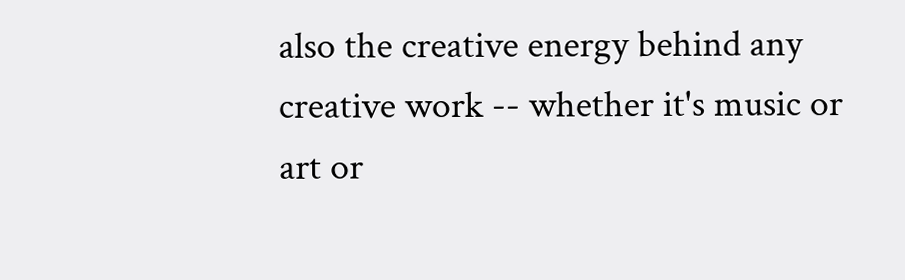also the creative energy behind any creative work -- whether it's music or art or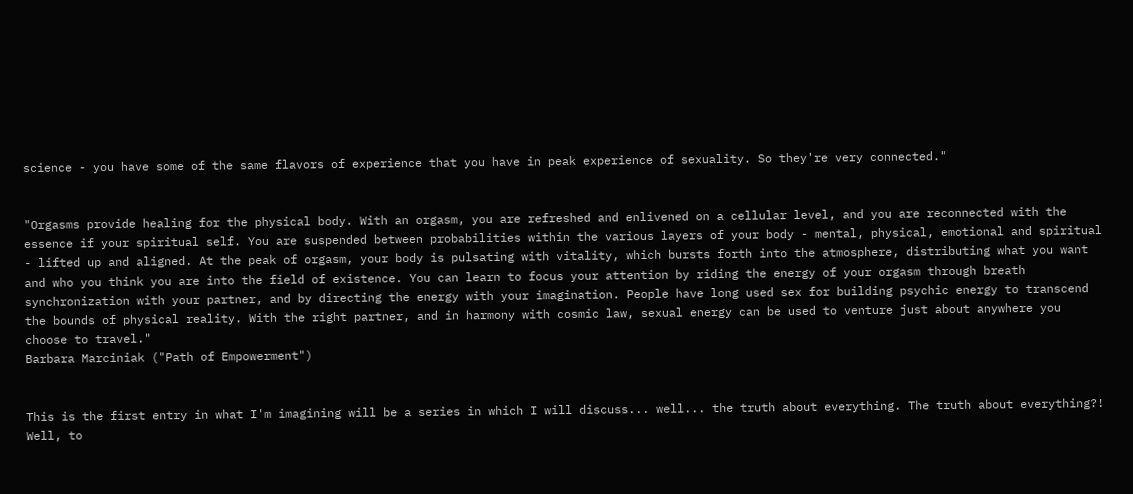science - you have some of the same flavors of experience that you have in peak experience of sexuality. So they're very connected."


"Orgasms provide healing for the physical body. With an orgasm, you are refreshed and enlivened on a cellular level, and you are reconnected with the essence if your spiritual self. You are suspended between probabilities within the various layers of your body - mental, physical, emotional and spiritual - lifted up and aligned. At the peak of orgasm, your body is pulsating with vitality, which bursts forth into the atmosphere, distributing what you want and who you think you are into the field of existence. You can learn to focus your attention by riding the energy of your orgasm through breath synchronization with your partner, and by directing the energy with your imagination. People have long used sex for building psychic energy to transcend the bounds of physical reality. With the right partner, and in harmony with cosmic law, sexual energy can be used to venture just about anywhere you choose to travel."
Barbara Marciniak ("Path of Empowerment")


This is the first entry in what I'm imagining will be a series in which I will discuss... well... the truth about everything. The truth about everything?! Well, to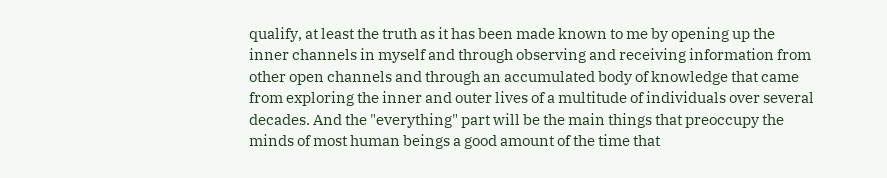qualify, at least the truth as it has been made known to me by opening up the inner channels in myself and through observing and receiving information from other open channels and through an accumulated body of knowledge that came from exploring the inner and outer lives of a multitude of individuals over several decades. And the "everything" part will be the main things that preoccupy the minds of most human beings a good amount of the time that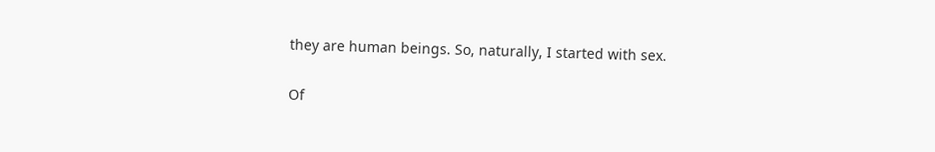they are human beings. So, naturally, I started with sex.

Of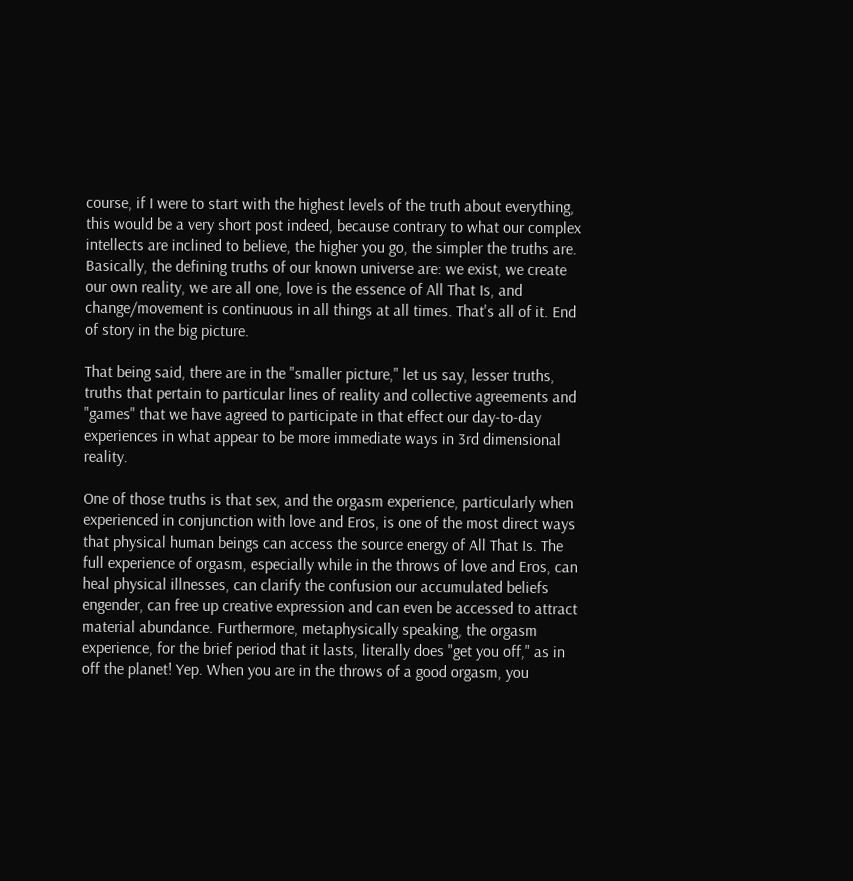course, if I were to start with the highest levels of the truth about everything, this would be a very short post indeed, because contrary to what our complex intellects are inclined to believe, the higher you go, the simpler the truths are. Basically, the defining truths of our known universe are: we exist, we create our own reality, we are all one, love is the essence of All That Is, and change/movement is continuous in all things at all times. That's all of it. End of story in the big picture.

That being said, there are in the "smaller picture," let us say, lesser truths, truths that pertain to particular lines of reality and collective agreements and "games" that we have agreed to participate in that effect our day-to-day experiences in what appear to be more immediate ways in 3rd dimensional reality.

One of those truths is that sex, and the orgasm experience, particularly when experienced in conjunction with love and Eros, is one of the most direct ways that physical human beings can access the source energy of All That Is. The full experience of orgasm, especially while in the throws of love and Eros, can heal physical illnesses, can clarify the confusion our accumulated beliefs engender, can free up creative expression and can even be accessed to attract material abundance. Furthermore, metaphysically speaking, the orgasm experience, for the brief period that it lasts, literally does "get you off," as in off the planet! Yep. When you are in the throws of a good orgasm, you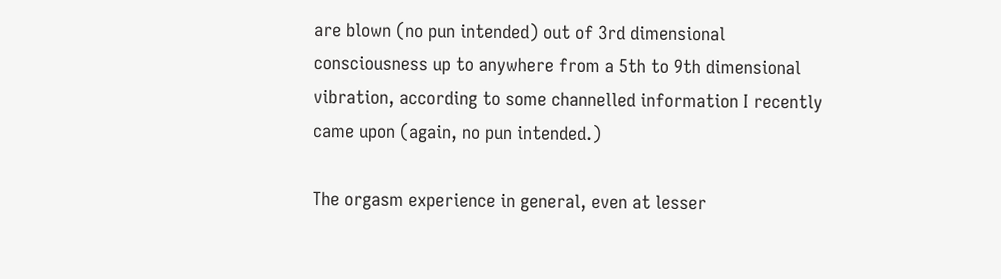are blown (no pun intended) out of 3rd dimensional consciousness up to anywhere from a 5th to 9th dimensional vibration, according to some channelled information I recently came upon (again, no pun intended.)

The orgasm experience in general, even at lesser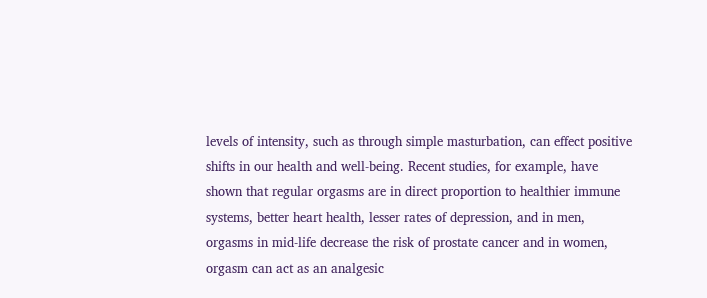levels of intensity, such as through simple masturbation, can effect positive shifts in our health and well-being. Recent studies, for example, have shown that regular orgasms are in direct proportion to healthier immune systems, better heart health, lesser rates of depression, and in men, orgasms in mid-life decrease the risk of prostate cancer and in women, orgasm can act as an analgesic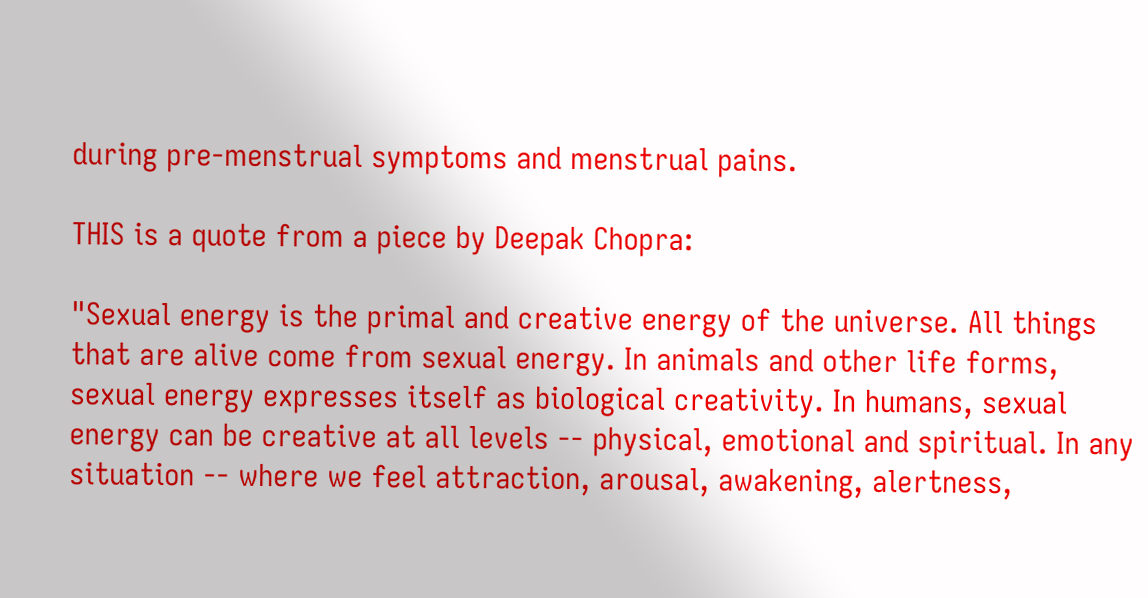during pre-menstrual symptoms and menstrual pains.

THIS is a quote from a piece by Deepak Chopra:

"Sexual energy is the primal and creative energy of the universe. All things that are alive come from sexual energy. In animals and other life forms, sexual energy expresses itself as biological creativity. In humans, sexual energy can be creative at all levels -- physical, emotional and spiritual. In any situation -- where we feel attraction, arousal, awakening, alertness,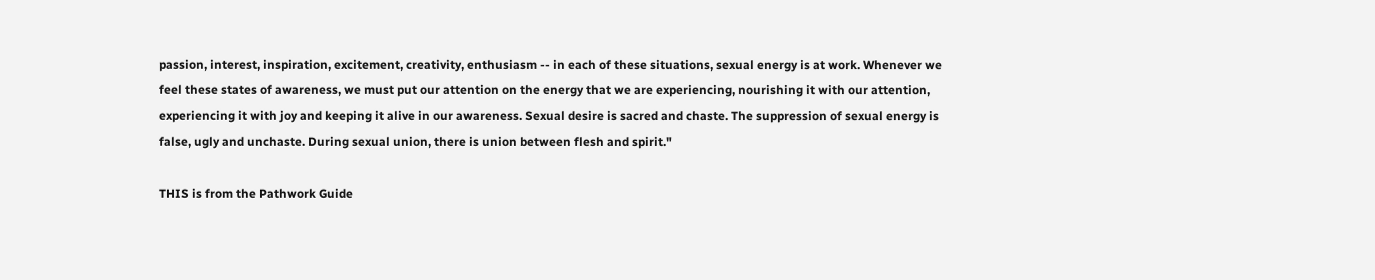passion, interest, inspiration, excitement, creativity, enthusiasm -- in each of these situations, sexual energy is at work. Whenever we feel these states of awareness, we must put our attention on the energy that we are experiencing, nourishing it with our attention, experiencing it with joy and keeping it alive in our awareness. Sexual desire is sacred and chaste. The suppression of sexual energy is false, ugly and unchaste. During sexual union, there is union between flesh and spirit."

THIS is from the Pathwork Guide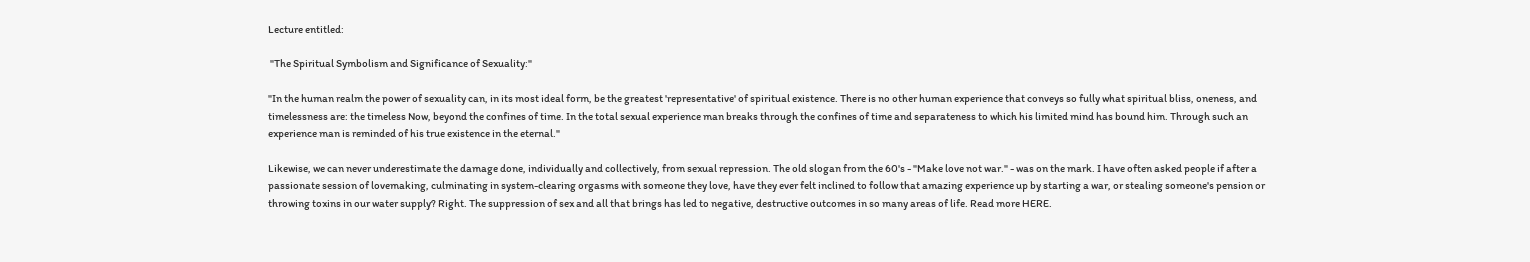Lecture entitled:

 "The Spiritual Symbolism and Significance of Sexuality:"

"In the human realm the power of sexuality can, in its most ideal form, be the greatest 'representative' of spiritual existence. There is no other human experience that conveys so fully what spiritual bliss, oneness, and timelessness are: the timeless Now, beyond the confines of time. In the total sexual experience man breaks through the confines of time and separateness to which his limited mind has bound him. Through such an experience man is reminded of his true existence in the eternal."

Likewise, we can never underestimate the damage done, individually and collectively, from sexual repression. The old slogan from the 60's - "Make love not war." - was on the mark. I have often asked people if after a passionate session of lovemaking, culminating in system-clearing orgasms with someone they love, have they ever felt inclined to follow that amazing experience up by starting a war, or stealing someone's pension or throwing toxins in our water supply? Right. The suppression of sex and all that brings has led to negative, destructive outcomes in so many areas of life. Read more HERE.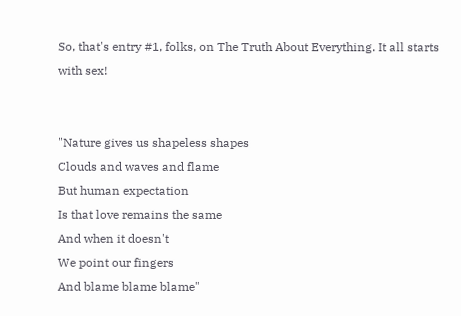So, that's entry #1, folks, on The Truth About Everything. It all starts with sex!


"Nature gives us shapeless shapes
Clouds and waves and flame
But human expectation
Is that love remains the same
And when it doesn't
We point our fingers
And blame blame blame"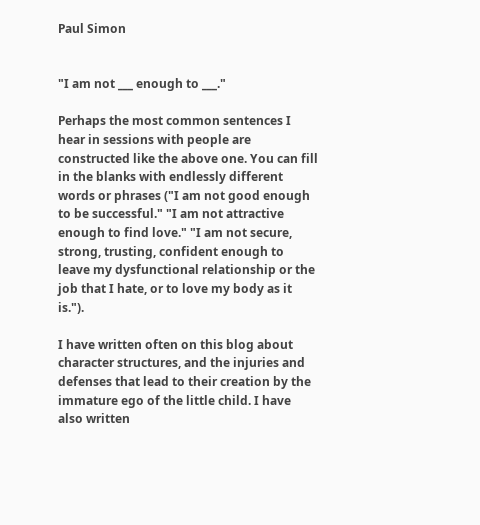Paul Simon


"I am not ___ enough to ___."

Perhaps the most common sentences I hear in sessions with people are constructed like the above one. You can fill in the blanks with endlessly different words or phrases ("I am not good enough to be successful." "I am not attractive enough to find love." "I am not secure, strong, trusting, confident enough to leave my dysfunctional relationship or the job that I hate, or to love my body as it is.").

I have written often on this blog about character structures, and the injuries and defenses that lead to their creation by the immature ego of the little child. I have also written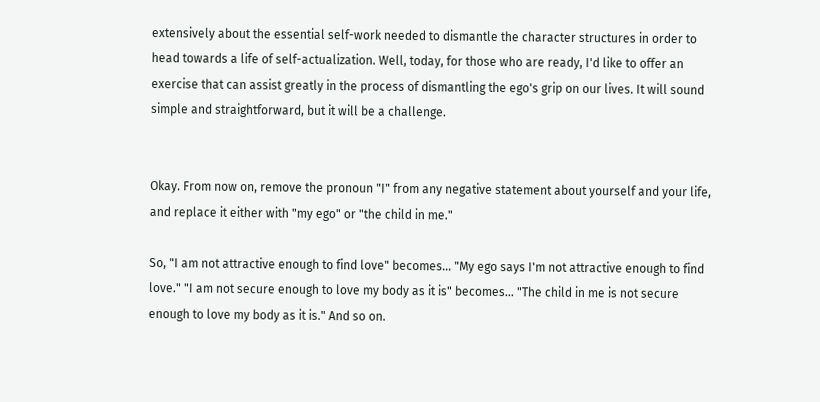extensively about the essential self-work needed to dismantle the character structures in order to head towards a life of self-actualization. Well, today, for those who are ready, I'd like to offer an exercise that can assist greatly in the process of dismantling the ego's grip on our lives. It will sound simple and straightforward, but it will be a challenge.


Okay. From now on, remove the pronoun "I" from any negative statement about yourself and your life, and replace it either with "my ego" or "the child in me."

So, "I am not attractive enough to find love" becomes... "My ego says I'm not attractive enough to find love." "I am not secure enough to love my body as it is" becomes... "The child in me is not secure enough to love my body as it is." And so on.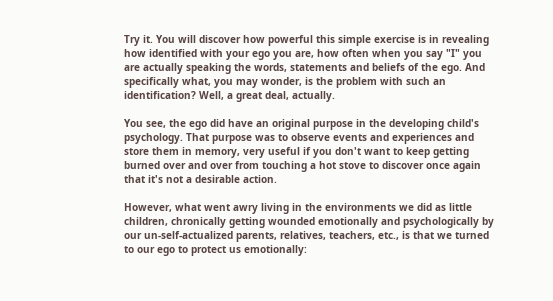Try it. You will discover how powerful this simple exercise is in revealing how identified with your ego you are, how often when you say "I" you are actually speaking the words, statements and beliefs of the ego. And specifically what, you may wonder, is the problem with such an identification? Well, a great deal, actually.

You see, the ego did have an original purpose in the developing child's psychology. That purpose was to observe events and experiences and store them in memory, very useful if you don't want to keep getting burned over and over from touching a hot stove to discover once again that it's not a desirable action.

However, what went awry living in the environments we did as little children, chronically getting wounded emotionally and psychologically by our un-self-actualized parents, relatives, teachers, etc., is that we turned to our ego to protect us emotionally: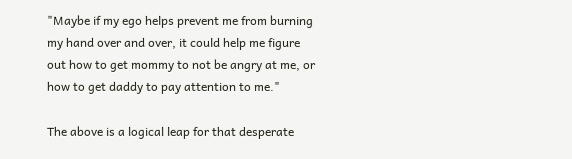"Maybe if my ego helps prevent me from burning my hand over and over, it could help me figure out how to get mommy to not be angry at me, or how to get daddy to pay attention to me."

The above is a logical leap for that desperate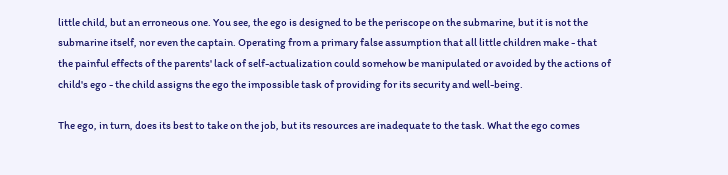little child, but an erroneous one. You see, the ego is designed to be the periscope on the submarine, but it is not the submarine itself, nor even the captain. Operating from a primary false assumption that all little children make - that the painful effects of the parents' lack of self-actualization could somehow be manipulated or avoided by the actions of child's ego - the child assigns the ego the impossible task of providing for its security and well-being.

The ego, in turn, does its best to take on the job, but its resources are inadequate to the task. What the ego comes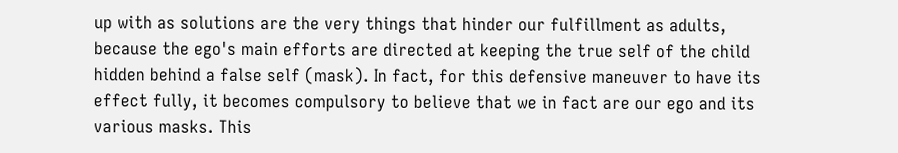up with as solutions are the very things that hinder our fulfillment as adults, because the ego's main efforts are directed at keeping the true self of the child hidden behind a false self (mask). In fact, for this defensive maneuver to have its effect fully, it becomes compulsory to believe that we in fact are our ego and its various masks. This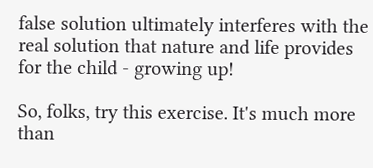false solution ultimately interferes with the real solution that nature and life provides for the child - growing up!

So, folks, try this exercise. It's much more than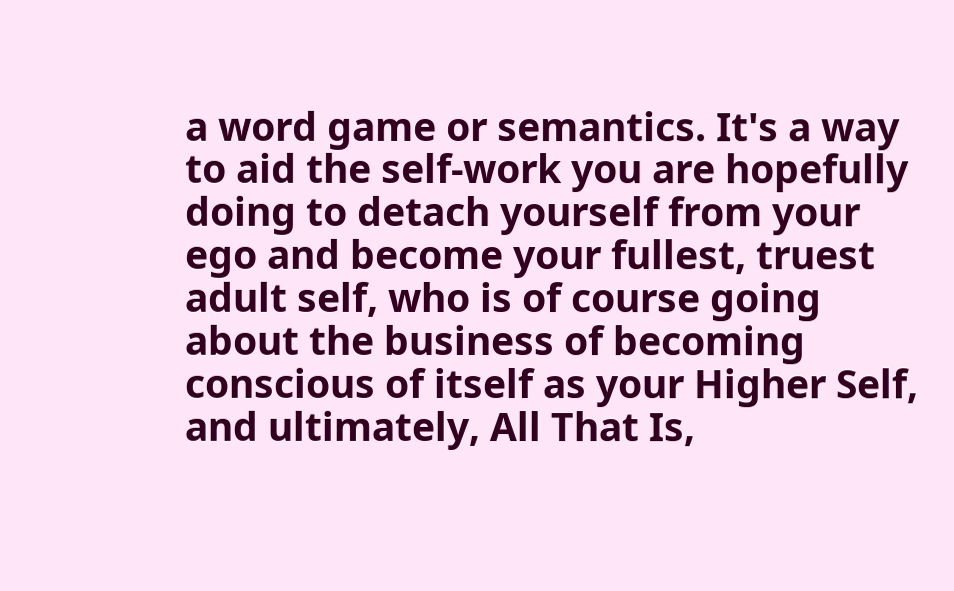a word game or semantics. It's a way to aid the self-work you are hopefully doing to detach yourself from your ego and become your fullest, truest adult self, who is of course going about the business of becoming conscious of itself as your Higher Self, and ultimately, All That Is,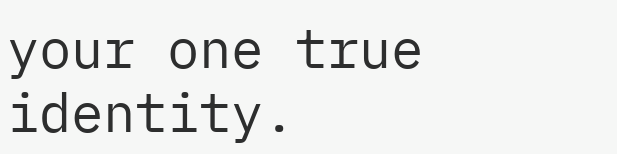your one true identity.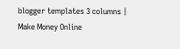blogger templates 3 columns | Make Money Online